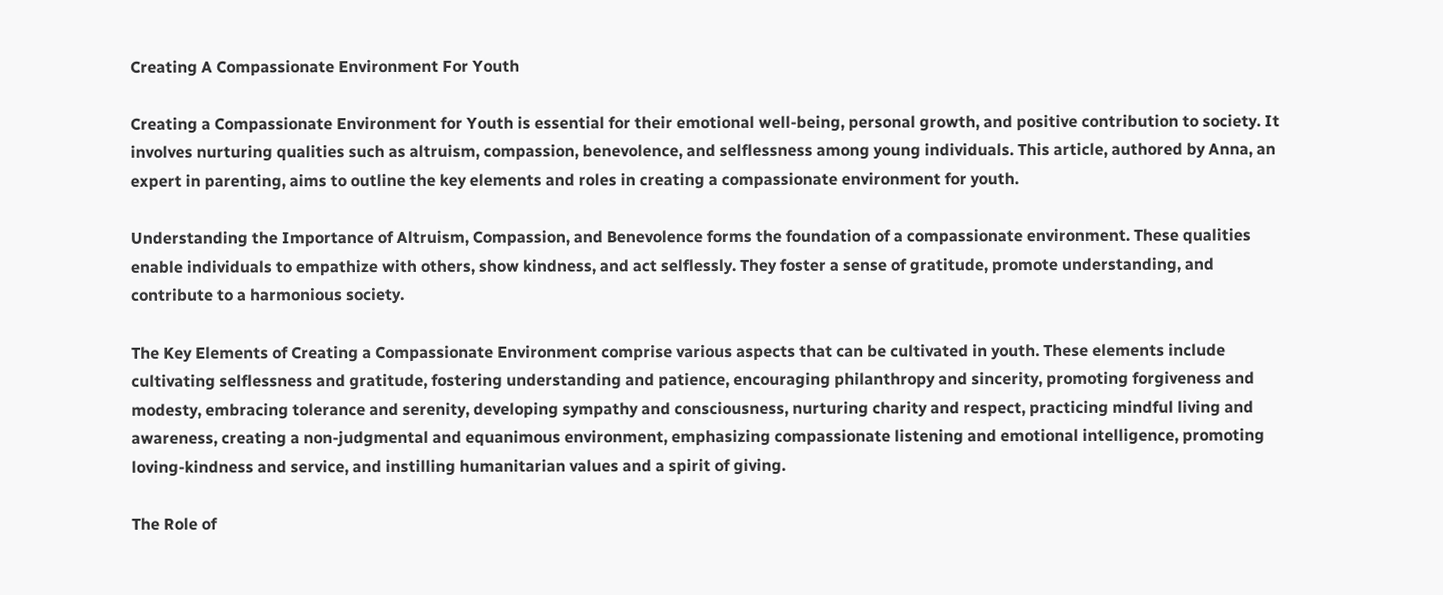Creating A Compassionate Environment For Youth

Creating a Compassionate Environment for Youth is essential for their emotional well-being, personal growth, and positive contribution to society. It involves nurturing qualities such as altruism, compassion, benevolence, and selflessness among young individuals. This article, authored by Anna, an expert in parenting, aims to outline the key elements and roles in creating a compassionate environment for youth.

Understanding the Importance of Altruism, Compassion, and Benevolence forms the foundation of a compassionate environment. These qualities enable individuals to empathize with others, show kindness, and act selflessly. They foster a sense of gratitude, promote understanding, and contribute to a harmonious society.

The Key Elements of Creating a Compassionate Environment comprise various aspects that can be cultivated in youth. These elements include cultivating selflessness and gratitude, fostering understanding and patience, encouraging philanthropy and sincerity, promoting forgiveness and modesty, embracing tolerance and serenity, developing sympathy and consciousness, nurturing charity and respect, practicing mindful living and awareness, creating a non-judgmental and equanimous environment, emphasizing compassionate listening and emotional intelligence, promoting loving-kindness and service, and instilling humanitarian values and a spirit of giving.

The Role of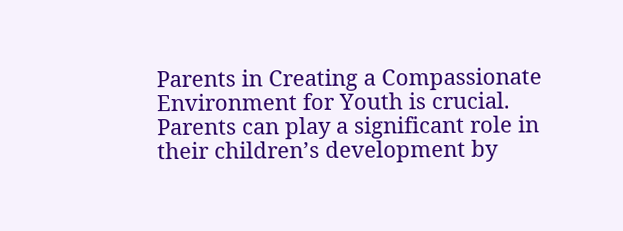Parents in Creating a Compassionate Environment for Youth is crucial. Parents can play a significant role in their children’s development by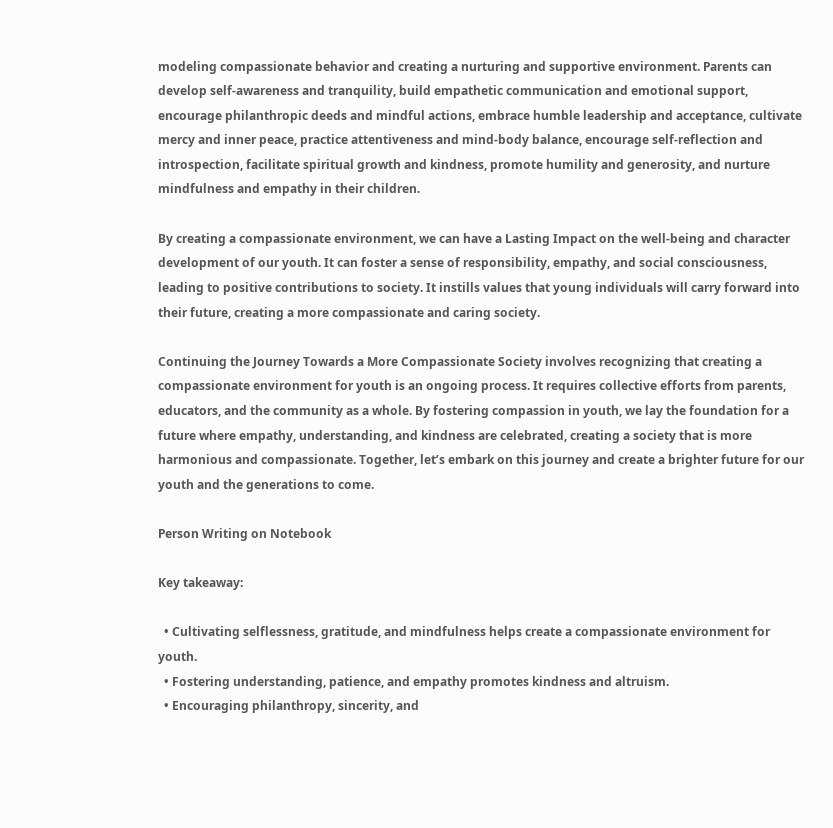modeling compassionate behavior and creating a nurturing and supportive environment. Parents can develop self-awareness and tranquility, build empathetic communication and emotional support, encourage philanthropic deeds and mindful actions, embrace humble leadership and acceptance, cultivate mercy and inner peace, practice attentiveness and mind-body balance, encourage self-reflection and introspection, facilitate spiritual growth and kindness, promote humility and generosity, and nurture mindfulness and empathy in their children.

By creating a compassionate environment, we can have a Lasting Impact on the well-being and character development of our youth. It can foster a sense of responsibility, empathy, and social consciousness, leading to positive contributions to society. It instills values that young individuals will carry forward into their future, creating a more compassionate and caring society.

Continuing the Journey Towards a More Compassionate Society involves recognizing that creating a compassionate environment for youth is an ongoing process. It requires collective efforts from parents, educators, and the community as a whole. By fostering compassion in youth, we lay the foundation for a future where empathy, understanding, and kindness are celebrated, creating a society that is more harmonious and compassionate. Together, let’s embark on this journey and create a brighter future for our youth and the generations to come.

Person Writing on Notebook

Key takeaway:

  • Cultivating selflessness, gratitude, and mindfulness helps create a compassionate environment for youth.
  • Fostering understanding, patience, and empathy promotes kindness and altruism.
  • Encouraging philanthropy, sincerity, and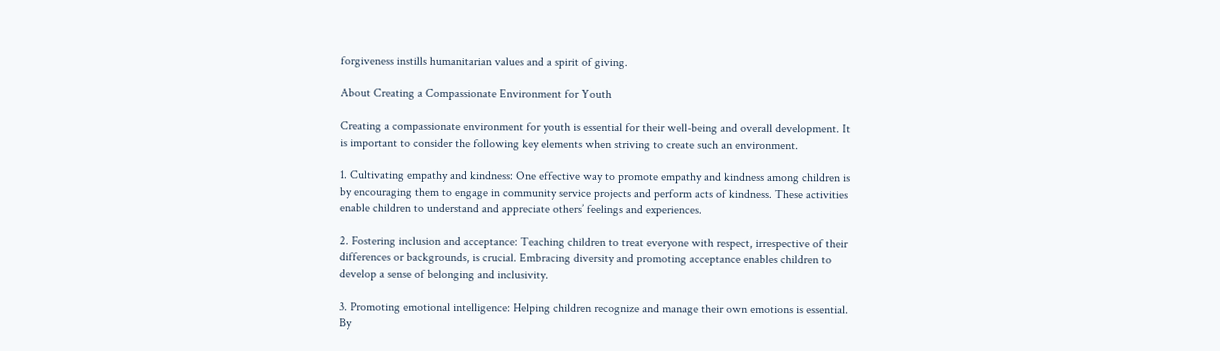forgiveness instills humanitarian values and a spirit of giving.

About Creating a Compassionate Environment for Youth

Creating a compassionate environment for youth is essential for their well-being and overall development. It is important to consider the following key elements when striving to create such an environment.

1. Cultivating empathy and kindness: One effective way to promote empathy and kindness among children is by encouraging them to engage in community service projects and perform acts of kindness. These activities enable children to understand and appreciate others’ feelings and experiences.

2. Fostering inclusion and acceptance: Teaching children to treat everyone with respect, irrespective of their differences or backgrounds, is crucial. Embracing diversity and promoting acceptance enables children to develop a sense of belonging and inclusivity.

3. Promoting emotional intelligence: Helping children recognize and manage their own emotions is essential. By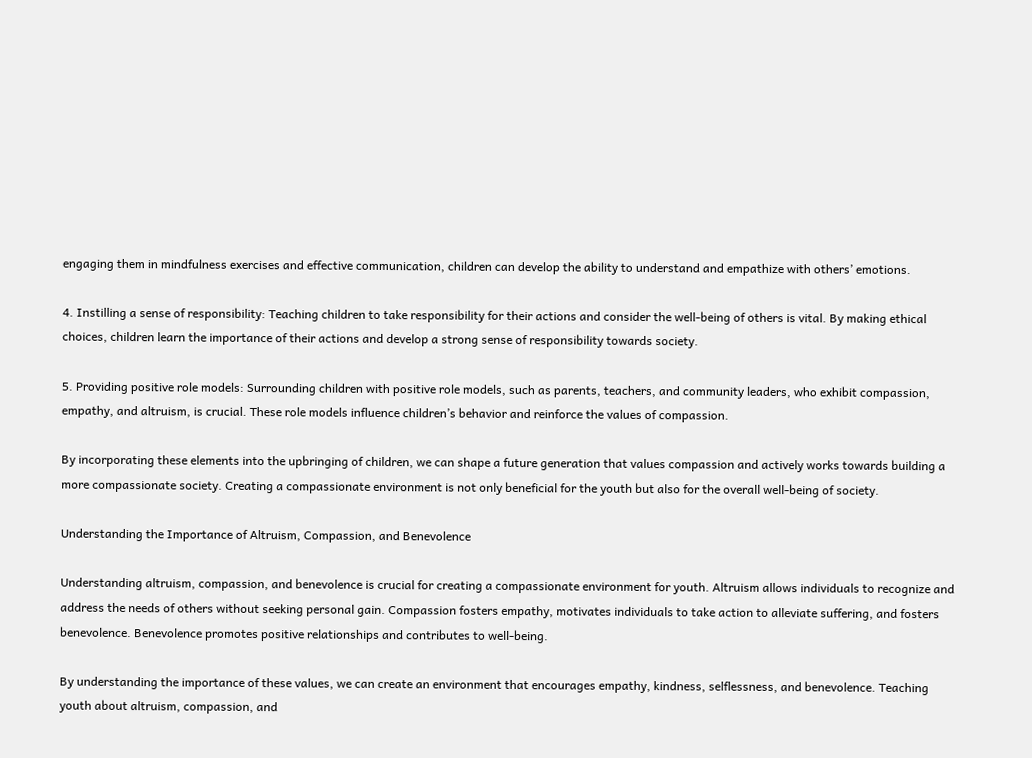engaging them in mindfulness exercises and effective communication, children can develop the ability to understand and empathize with others’ emotions.

4. Instilling a sense of responsibility: Teaching children to take responsibility for their actions and consider the well-being of others is vital. By making ethical choices, children learn the importance of their actions and develop a strong sense of responsibility towards society.

5. Providing positive role models: Surrounding children with positive role models, such as parents, teachers, and community leaders, who exhibit compassion, empathy, and altruism, is crucial. These role models influence children’s behavior and reinforce the values of compassion.

By incorporating these elements into the upbringing of children, we can shape a future generation that values compassion and actively works towards building a more compassionate society. Creating a compassionate environment is not only beneficial for the youth but also for the overall well-being of society.

Understanding the Importance of Altruism, Compassion, and Benevolence

Understanding altruism, compassion, and benevolence is crucial for creating a compassionate environment for youth. Altruism allows individuals to recognize and address the needs of others without seeking personal gain. Compassion fosters empathy, motivates individuals to take action to alleviate suffering, and fosters benevolence. Benevolence promotes positive relationships and contributes to well-being.

By understanding the importance of these values, we can create an environment that encourages empathy, kindness, selflessness, and benevolence. Teaching youth about altruism, compassion, and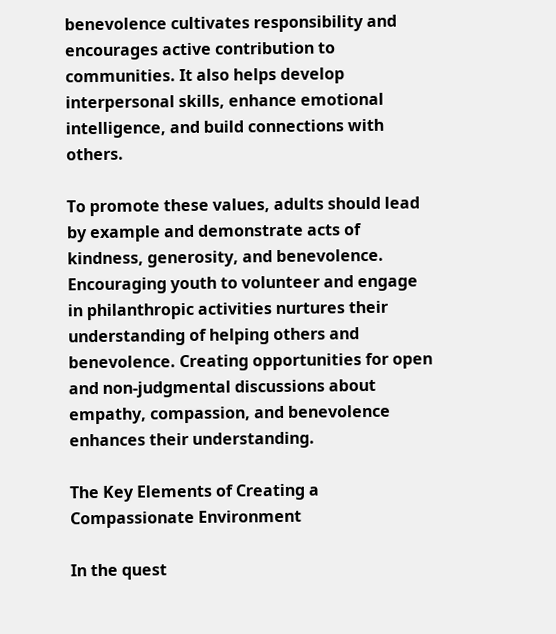benevolence cultivates responsibility and encourages active contribution to communities. It also helps develop interpersonal skills, enhance emotional intelligence, and build connections with others.

To promote these values, adults should lead by example and demonstrate acts of kindness, generosity, and benevolence. Encouraging youth to volunteer and engage in philanthropic activities nurtures their understanding of helping others and benevolence. Creating opportunities for open and non-judgmental discussions about empathy, compassion, and benevolence enhances their understanding.

The Key Elements of Creating a Compassionate Environment

In the quest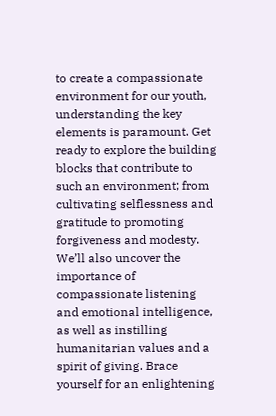to create a compassionate environment for our youth, understanding the key elements is paramount. Get ready to explore the building blocks that contribute to such an environment; from cultivating selflessness and gratitude to promoting forgiveness and modesty. We’ll also uncover the importance of compassionate listening and emotional intelligence, as well as instilling humanitarian values and a spirit of giving. Brace yourself for an enlightening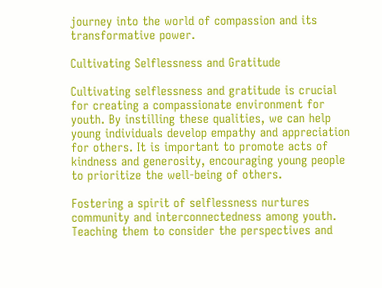journey into the world of compassion and its transformative power.

Cultivating Selflessness and Gratitude

Cultivating selflessness and gratitude is crucial for creating a compassionate environment for youth. By instilling these qualities, we can help young individuals develop empathy and appreciation for others. It is important to promote acts of kindness and generosity, encouraging young people to prioritize the well-being of others.

Fostering a spirit of selflessness nurtures community and interconnectedness among youth. Teaching them to consider the perspectives and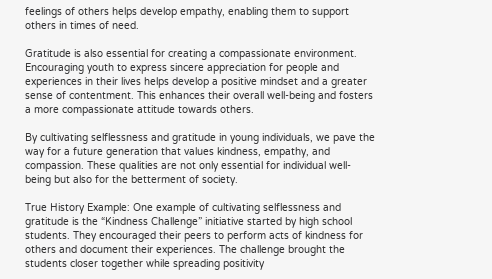feelings of others helps develop empathy, enabling them to support others in times of need.

Gratitude is also essential for creating a compassionate environment. Encouraging youth to express sincere appreciation for people and experiences in their lives helps develop a positive mindset and a greater sense of contentment. This enhances their overall well-being and fosters a more compassionate attitude towards others.

By cultivating selflessness and gratitude in young individuals, we pave the way for a future generation that values kindness, empathy, and compassion. These qualities are not only essential for individual well-being but also for the betterment of society.

True History Example: One example of cultivating selflessness and gratitude is the “Kindness Challenge” initiative started by high school students. They encouraged their peers to perform acts of kindness for others and document their experiences. The challenge brought the students closer together while spreading positivity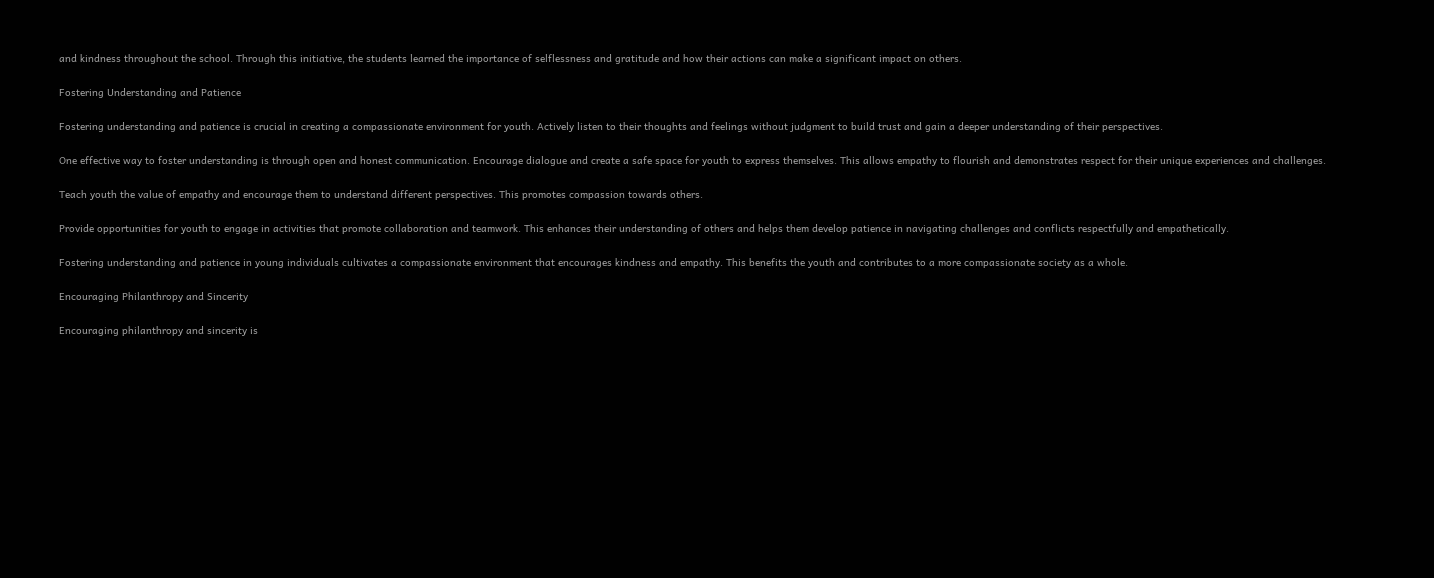and kindness throughout the school. Through this initiative, the students learned the importance of selflessness and gratitude and how their actions can make a significant impact on others.

Fostering Understanding and Patience

Fostering understanding and patience is crucial in creating a compassionate environment for youth. Actively listen to their thoughts and feelings without judgment to build trust and gain a deeper understanding of their perspectives.

One effective way to foster understanding is through open and honest communication. Encourage dialogue and create a safe space for youth to express themselves. This allows empathy to flourish and demonstrates respect for their unique experiences and challenges.

Teach youth the value of empathy and encourage them to understand different perspectives. This promotes compassion towards others.

Provide opportunities for youth to engage in activities that promote collaboration and teamwork. This enhances their understanding of others and helps them develop patience in navigating challenges and conflicts respectfully and empathetically.

Fostering understanding and patience in young individuals cultivates a compassionate environment that encourages kindness and empathy. This benefits the youth and contributes to a more compassionate society as a whole.

Encouraging Philanthropy and Sincerity

Encouraging philanthropy and sincerity is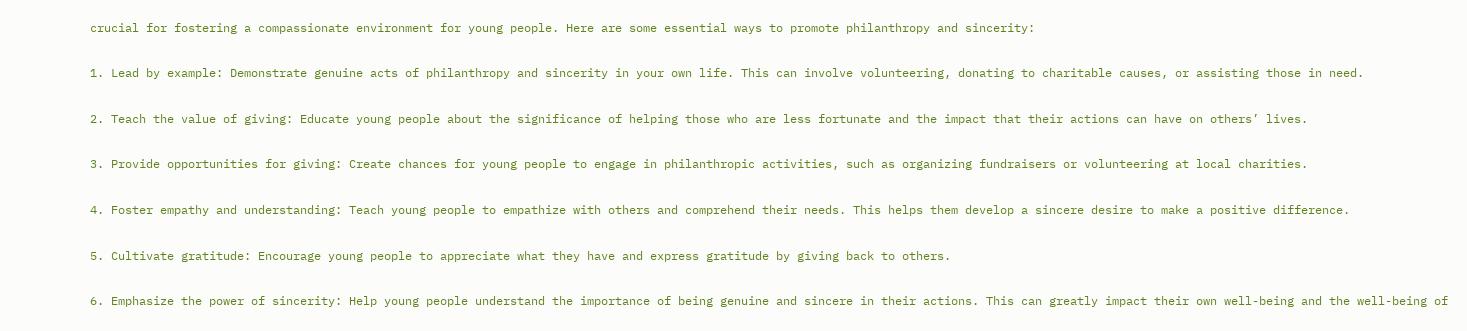crucial for fostering a compassionate environment for young people. Here are some essential ways to promote philanthropy and sincerity:

1. Lead by example: Demonstrate genuine acts of philanthropy and sincerity in your own life. This can involve volunteering, donating to charitable causes, or assisting those in need.

2. Teach the value of giving: Educate young people about the significance of helping those who are less fortunate and the impact that their actions can have on others’ lives.

3. Provide opportunities for giving: Create chances for young people to engage in philanthropic activities, such as organizing fundraisers or volunteering at local charities.

4. Foster empathy and understanding: Teach young people to empathize with others and comprehend their needs. This helps them develop a sincere desire to make a positive difference.

5. Cultivate gratitude: Encourage young people to appreciate what they have and express gratitude by giving back to others.

6. Emphasize the power of sincerity: Help young people understand the importance of being genuine and sincere in their actions. This can greatly impact their own well-being and the well-being of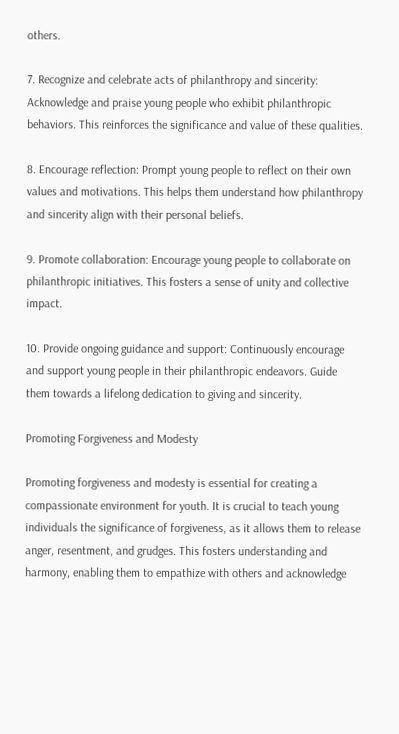others.

7. Recognize and celebrate acts of philanthropy and sincerity: Acknowledge and praise young people who exhibit philanthropic behaviors. This reinforces the significance and value of these qualities.

8. Encourage reflection: Prompt young people to reflect on their own values and motivations. This helps them understand how philanthropy and sincerity align with their personal beliefs.

9. Promote collaboration: Encourage young people to collaborate on philanthropic initiatives. This fosters a sense of unity and collective impact.

10. Provide ongoing guidance and support: Continuously encourage and support young people in their philanthropic endeavors. Guide them towards a lifelong dedication to giving and sincerity.

Promoting Forgiveness and Modesty

Promoting forgiveness and modesty is essential for creating a compassionate environment for youth. It is crucial to teach young individuals the significance of forgiveness, as it allows them to release anger, resentment, and grudges. This fosters understanding and harmony, enabling them to empathize with others and acknowledge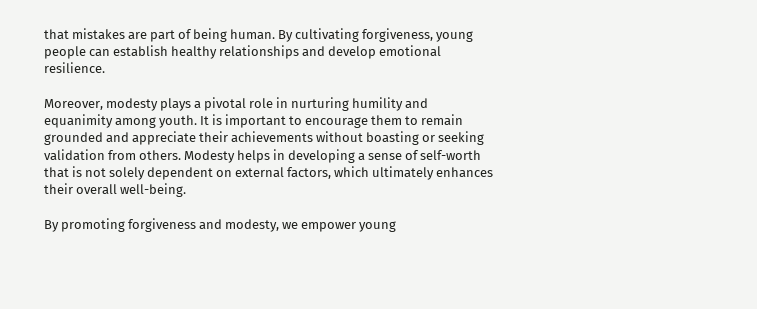that mistakes are part of being human. By cultivating forgiveness, young people can establish healthy relationships and develop emotional resilience.

Moreover, modesty plays a pivotal role in nurturing humility and equanimity among youth. It is important to encourage them to remain grounded and appreciate their achievements without boasting or seeking validation from others. Modesty helps in developing a sense of self-worth that is not solely dependent on external factors, which ultimately enhances their overall well-being.

By promoting forgiveness and modesty, we empower young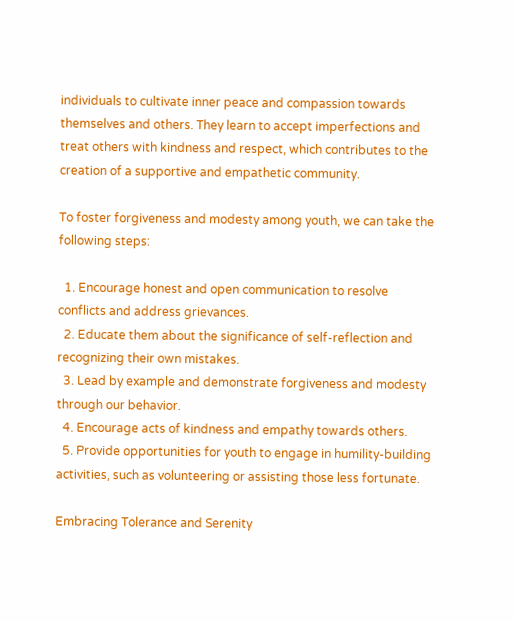individuals to cultivate inner peace and compassion towards themselves and others. They learn to accept imperfections and treat others with kindness and respect, which contributes to the creation of a supportive and empathetic community.

To foster forgiveness and modesty among youth, we can take the following steps:

  1. Encourage honest and open communication to resolve conflicts and address grievances.
  2. Educate them about the significance of self-reflection and recognizing their own mistakes.
  3. Lead by example and demonstrate forgiveness and modesty through our behavior.
  4. Encourage acts of kindness and empathy towards others.
  5. Provide opportunities for youth to engage in humility-building activities, such as volunteering or assisting those less fortunate.

Embracing Tolerance and Serenity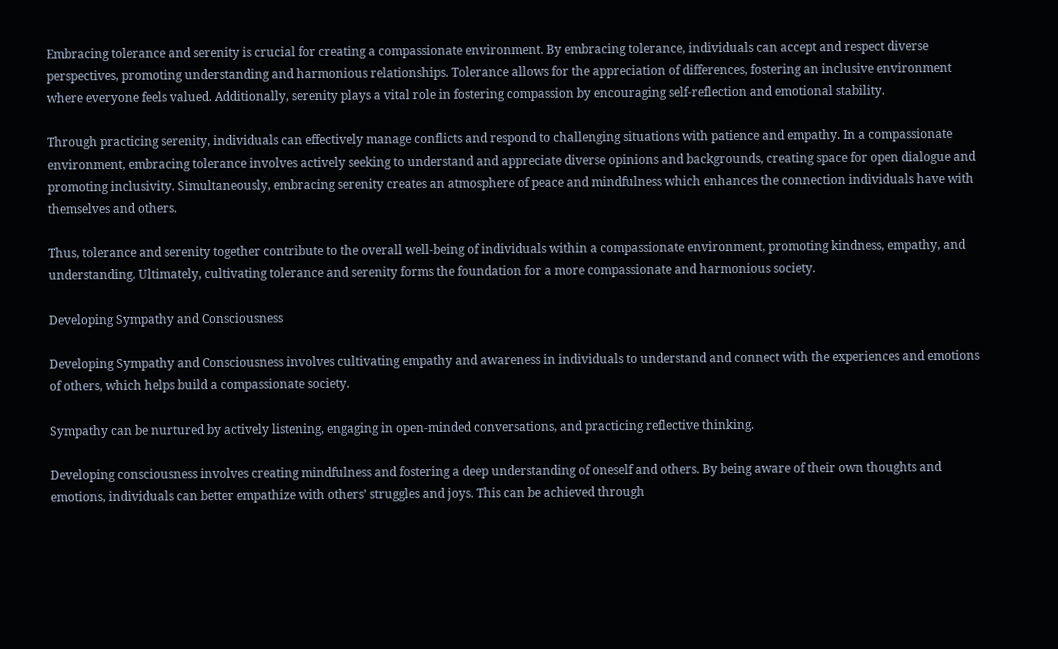Embracing tolerance and serenity is crucial for creating a compassionate environment. By embracing tolerance, individuals can accept and respect diverse perspectives, promoting understanding and harmonious relationships. Tolerance allows for the appreciation of differences, fostering an inclusive environment where everyone feels valued. Additionally, serenity plays a vital role in fostering compassion by encouraging self-reflection and emotional stability.

Through practicing serenity, individuals can effectively manage conflicts and respond to challenging situations with patience and empathy. In a compassionate environment, embracing tolerance involves actively seeking to understand and appreciate diverse opinions and backgrounds, creating space for open dialogue and promoting inclusivity. Simultaneously, embracing serenity creates an atmosphere of peace and mindfulness which enhances the connection individuals have with themselves and others.

Thus, tolerance and serenity together contribute to the overall well-being of individuals within a compassionate environment, promoting kindness, empathy, and understanding. Ultimately, cultivating tolerance and serenity forms the foundation for a more compassionate and harmonious society.

Developing Sympathy and Consciousness

Developing Sympathy and Consciousness involves cultivating empathy and awareness in individuals to understand and connect with the experiences and emotions of others, which helps build a compassionate society.

Sympathy can be nurtured by actively listening, engaging in open-minded conversations, and practicing reflective thinking.

Developing consciousness involves creating mindfulness and fostering a deep understanding of oneself and others. By being aware of their own thoughts and emotions, individuals can better empathize with others’ struggles and joys. This can be achieved through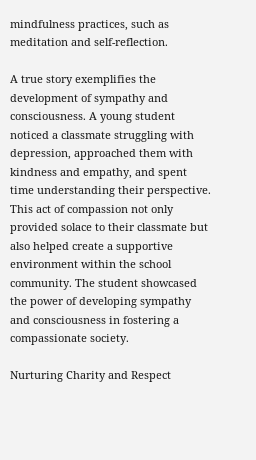mindfulness practices, such as meditation and self-reflection.

A true story exemplifies the development of sympathy and consciousness. A young student noticed a classmate struggling with depression, approached them with kindness and empathy, and spent time understanding their perspective. This act of compassion not only provided solace to their classmate but also helped create a supportive environment within the school community. The student showcased the power of developing sympathy and consciousness in fostering a compassionate society.

Nurturing Charity and Respect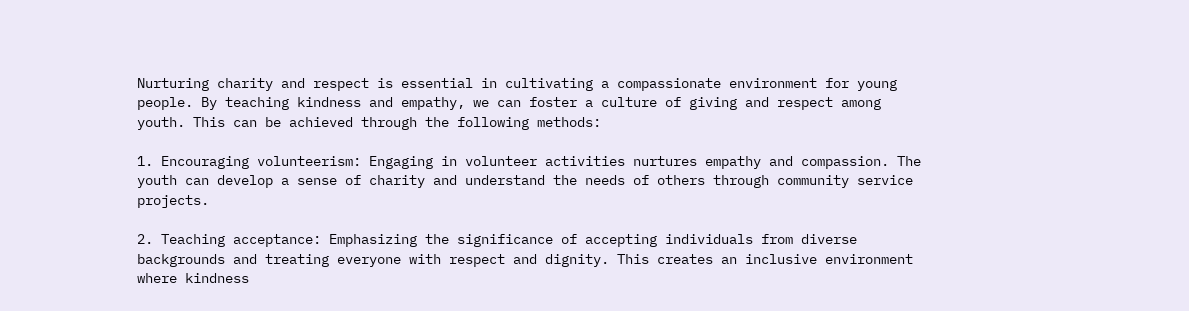Nurturing charity and respect is essential in cultivating a compassionate environment for young people. By teaching kindness and empathy, we can foster a culture of giving and respect among youth. This can be achieved through the following methods:

1. Encouraging volunteerism: Engaging in volunteer activities nurtures empathy and compassion. The youth can develop a sense of charity and understand the needs of others through community service projects.

2. Teaching acceptance: Emphasizing the significance of accepting individuals from diverse backgrounds and treating everyone with respect and dignity. This creates an inclusive environment where kindness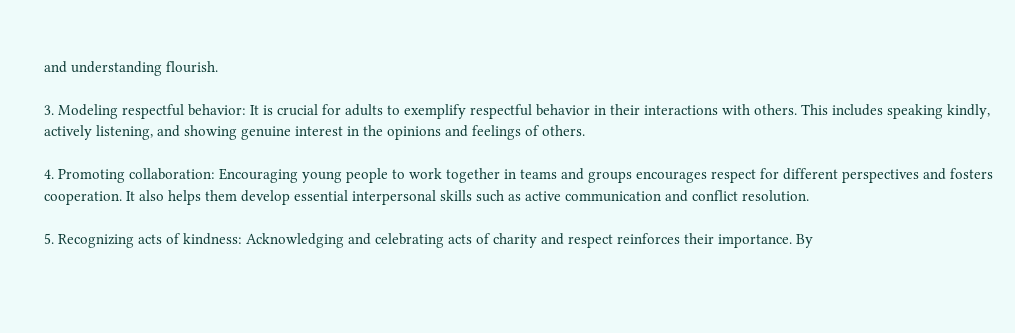and understanding flourish.

3. Modeling respectful behavior: It is crucial for adults to exemplify respectful behavior in their interactions with others. This includes speaking kindly, actively listening, and showing genuine interest in the opinions and feelings of others.

4. Promoting collaboration: Encouraging young people to work together in teams and groups encourages respect for different perspectives and fosters cooperation. It also helps them develop essential interpersonal skills such as active communication and conflict resolution.

5. Recognizing acts of kindness: Acknowledging and celebrating acts of charity and respect reinforces their importance. By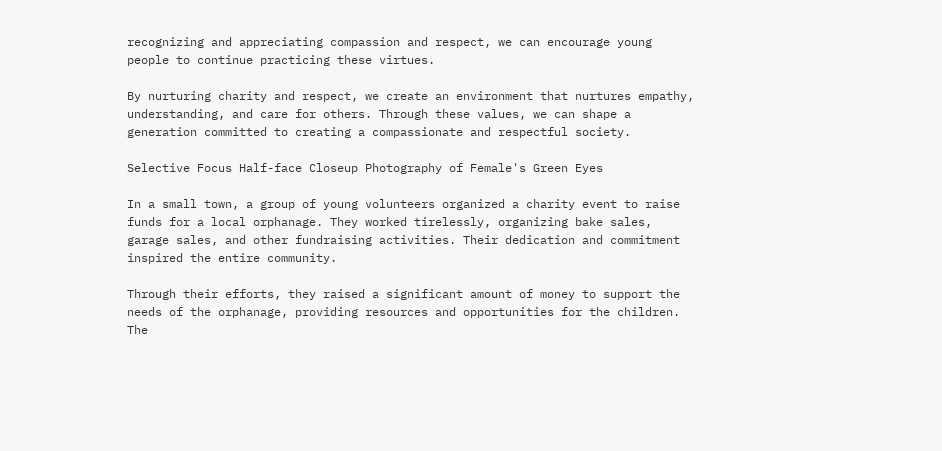recognizing and appreciating compassion and respect, we can encourage young people to continue practicing these virtues.

By nurturing charity and respect, we create an environment that nurtures empathy, understanding, and care for others. Through these values, we can shape a generation committed to creating a compassionate and respectful society.

Selective Focus Half-face Closeup Photography of Female's Green Eyes

In a small town, a group of young volunteers organized a charity event to raise funds for a local orphanage. They worked tirelessly, organizing bake sales, garage sales, and other fundraising activities. Their dedication and commitment inspired the entire community.

Through their efforts, they raised a significant amount of money to support the needs of the orphanage, providing resources and opportunities for the children. The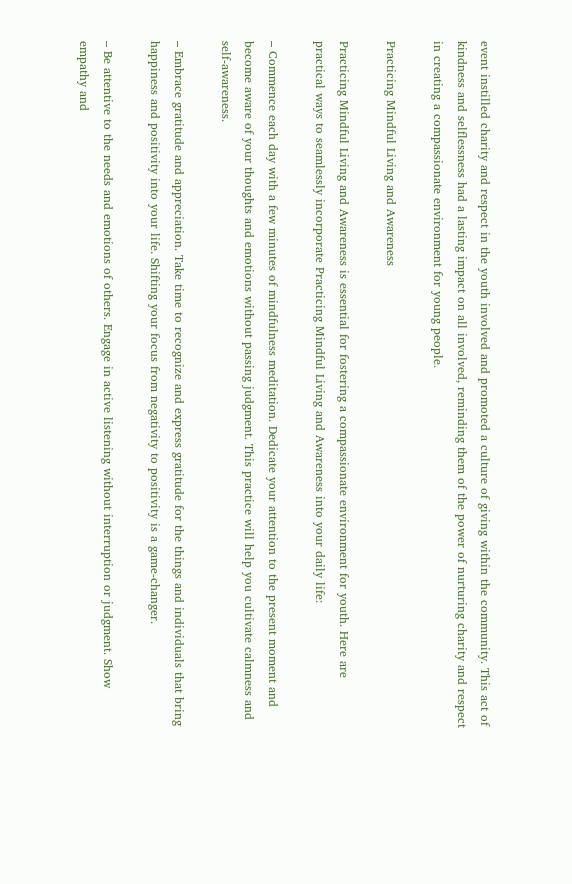event instilled charity and respect in the youth involved and promoted a culture of giving within the community. This act of kindness and selflessness had a lasting impact on all involved, reminding them of the power of nurturing charity and respect in creating a compassionate environment for young people.

Practicing Mindful Living and Awareness

Practicing Mindful Living and Awareness is essential for fostering a compassionate environment for youth. Here are practical ways to seamlessly incorporate Practicing Mindful Living and Awareness into your daily life:

– Commence each day with a few minutes of mindfulness meditation. Dedicate your attention to the present moment and become aware of your thoughts and emotions without passing judgment. This practice will help you cultivate calmness and self-awareness.

– Embrace gratitude and appreciation. Take time to recognize and express gratitude for the things and individuals that bring happiness and positivity into your life. Shifting your focus from negativity to positivity is a game-changer.

– Be attentive to the needs and emotions of others. Engage in active listening without interruption or judgment. Show empathy and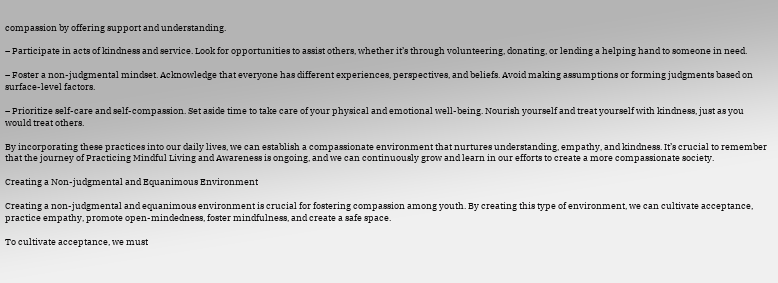compassion by offering support and understanding.

– Participate in acts of kindness and service. Look for opportunities to assist others, whether it’s through volunteering, donating, or lending a helping hand to someone in need.

– Foster a non-judgmental mindset. Acknowledge that everyone has different experiences, perspectives, and beliefs. Avoid making assumptions or forming judgments based on surface-level factors.

– Prioritize self-care and self-compassion. Set aside time to take care of your physical and emotional well-being. Nourish yourself and treat yourself with kindness, just as you would treat others.

By incorporating these practices into our daily lives, we can establish a compassionate environment that nurtures understanding, empathy, and kindness. It’s crucial to remember that the journey of Practicing Mindful Living and Awareness is ongoing, and we can continuously grow and learn in our efforts to create a more compassionate society.

Creating a Non-judgmental and Equanimous Environment

Creating a non-judgmental and equanimous environment is crucial for fostering compassion among youth. By creating this type of environment, we can cultivate acceptance, practice empathy, promote open-mindedness, foster mindfulness, and create a safe space.

To cultivate acceptance, we must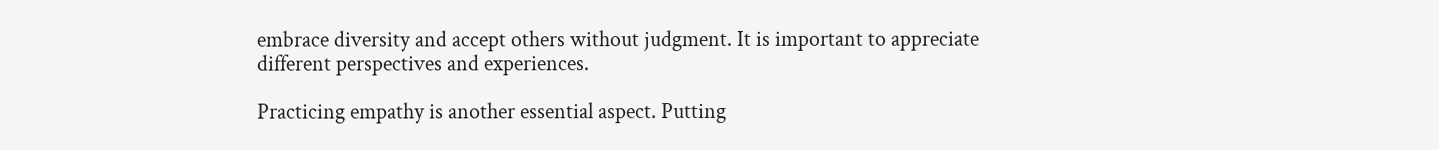embrace diversity and accept others without judgment. It is important to appreciate different perspectives and experiences.

Practicing empathy is another essential aspect. Putting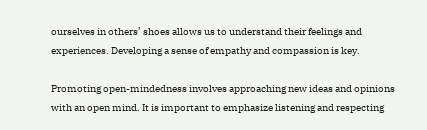ourselves in others’ shoes allows us to understand their feelings and experiences. Developing a sense of empathy and compassion is key.

Promoting open-mindedness involves approaching new ideas and opinions with an open mind. It is important to emphasize listening and respecting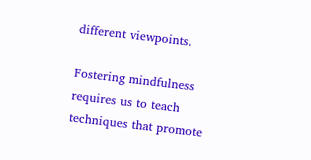different viewpoints.

Fostering mindfulness requires us to teach techniques that promote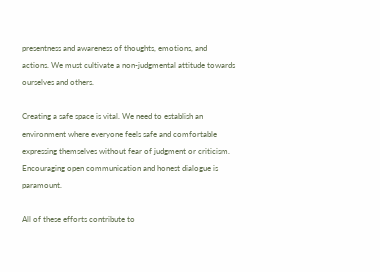presentness and awareness of thoughts, emotions, and actions. We must cultivate a non-judgmental attitude towards ourselves and others.

Creating a safe space is vital. We need to establish an environment where everyone feels safe and comfortable expressing themselves without fear of judgment or criticism. Encouraging open communication and honest dialogue is paramount.

All of these efforts contribute to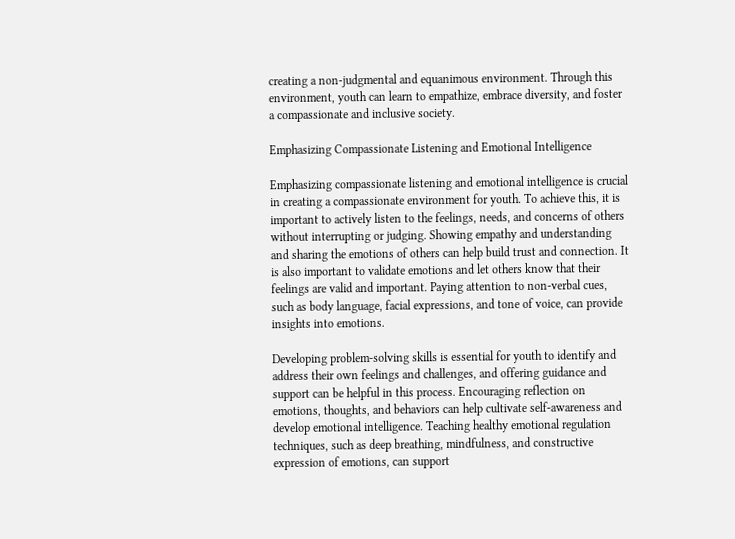creating a non-judgmental and equanimous environment. Through this environment, youth can learn to empathize, embrace diversity, and foster a compassionate and inclusive society.

Emphasizing Compassionate Listening and Emotional Intelligence

Emphasizing compassionate listening and emotional intelligence is crucial in creating a compassionate environment for youth. To achieve this, it is important to actively listen to the feelings, needs, and concerns of others without interrupting or judging. Showing empathy and understanding and sharing the emotions of others can help build trust and connection. It is also important to validate emotions and let others know that their feelings are valid and important. Paying attention to non-verbal cues, such as body language, facial expressions, and tone of voice, can provide insights into emotions.

Developing problem-solving skills is essential for youth to identify and address their own feelings and challenges, and offering guidance and support can be helpful in this process. Encouraging reflection on emotions, thoughts, and behaviors can help cultivate self-awareness and develop emotional intelligence. Teaching healthy emotional regulation techniques, such as deep breathing, mindfulness, and constructive expression of emotions, can support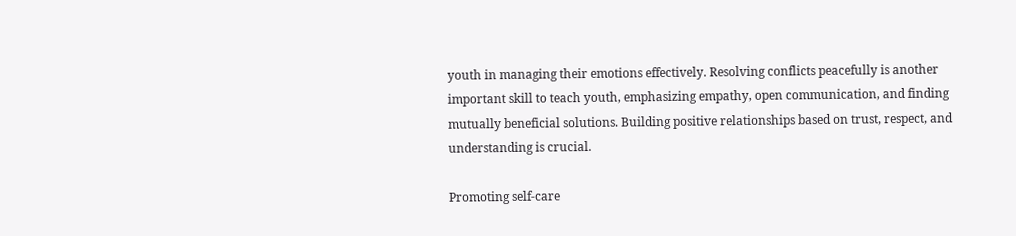youth in managing their emotions effectively. Resolving conflicts peacefully is another important skill to teach youth, emphasizing empathy, open communication, and finding mutually beneficial solutions. Building positive relationships based on trust, respect, and understanding is crucial.

Promoting self-care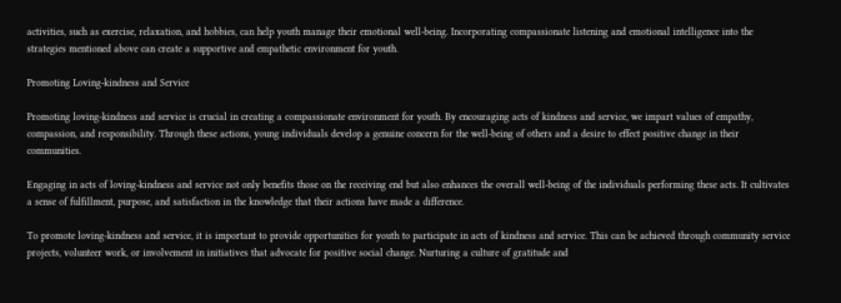activities, such as exercise, relaxation, and hobbies, can help youth manage their emotional well-being. Incorporating compassionate listening and emotional intelligence into the strategies mentioned above can create a supportive and empathetic environment for youth.

Promoting Loving-kindness and Service

Promoting loving-kindness and service is crucial in creating a compassionate environment for youth. By encouraging acts of kindness and service, we impart values of empathy, compassion, and responsibility. Through these actions, young individuals develop a genuine concern for the well-being of others and a desire to effect positive change in their communities.

Engaging in acts of loving-kindness and service not only benefits those on the receiving end but also enhances the overall well-being of the individuals performing these acts. It cultivates a sense of fulfillment, purpose, and satisfaction in the knowledge that their actions have made a difference.

To promote loving-kindness and service, it is important to provide opportunities for youth to participate in acts of kindness and service. This can be achieved through community service projects, volunteer work, or involvement in initiatives that advocate for positive social change. Nurturing a culture of gratitude and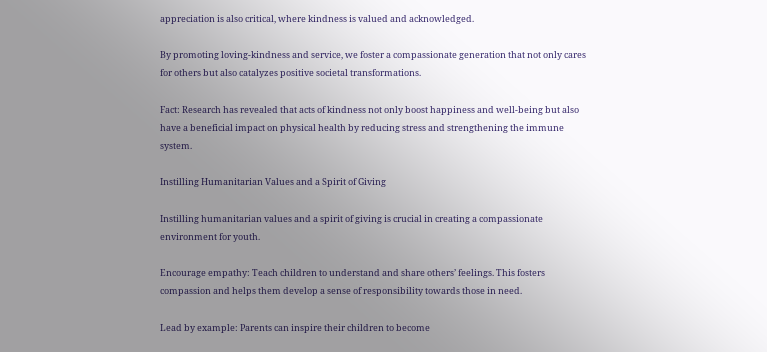appreciation is also critical, where kindness is valued and acknowledged.

By promoting loving-kindness and service, we foster a compassionate generation that not only cares for others but also catalyzes positive societal transformations.

Fact: Research has revealed that acts of kindness not only boost happiness and well-being but also have a beneficial impact on physical health by reducing stress and strengthening the immune system.

Instilling Humanitarian Values and a Spirit of Giving

Instilling humanitarian values and a spirit of giving is crucial in creating a compassionate environment for youth.

Encourage empathy: Teach children to understand and share others’ feelings. This fosters compassion and helps them develop a sense of responsibility towards those in need.

Lead by example: Parents can inspire their children to become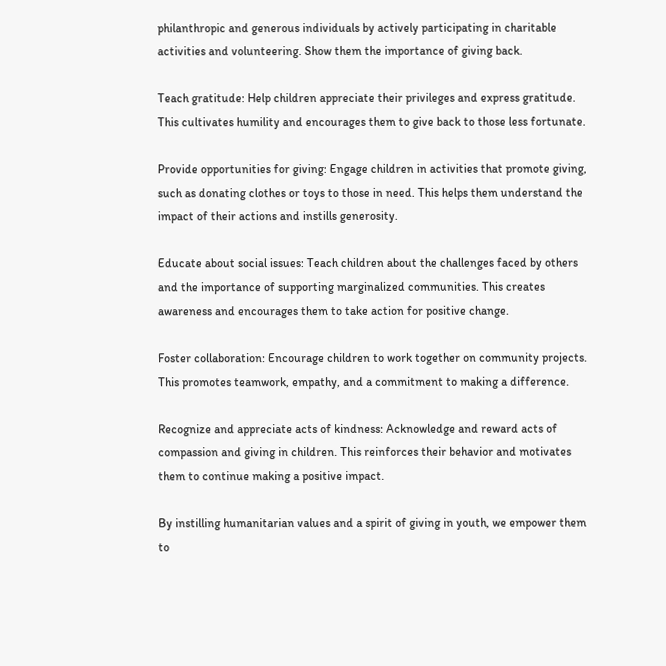philanthropic and generous individuals by actively participating in charitable activities and volunteering. Show them the importance of giving back.

Teach gratitude: Help children appreciate their privileges and express gratitude. This cultivates humility and encourages them to give back to those less fortunate.

Provide opportunities for giving: Engage children in activities that promote giving, such as donating clothes or toys to those in need. This helps them understand the impact of their actions and instills generosity.

Educate about social issues: Teach children about the challenges faced by others and the importance of supporting marginalized communities. This creates awareness and encourages them to take action for positive change.

Foster collaboration: Encourage children to work together on community projects. This promotes teamwork, empathy, and a commitment to making a difference.

Recognize and appreciate acts of kindness: Acknowledge and reward acts of compassion and giving in children. This reinforces their behavior and motivates them to continue making a positive impact.

By instilling humanitarian values and a spirit of giving in youth, we empower them to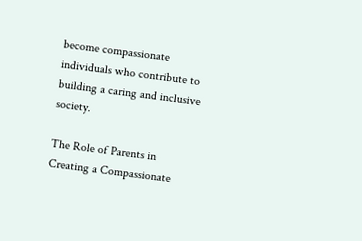become compassionate individuals who contribute to building a caring and inclusive society.

The Role of Parents in Creating a Compassionate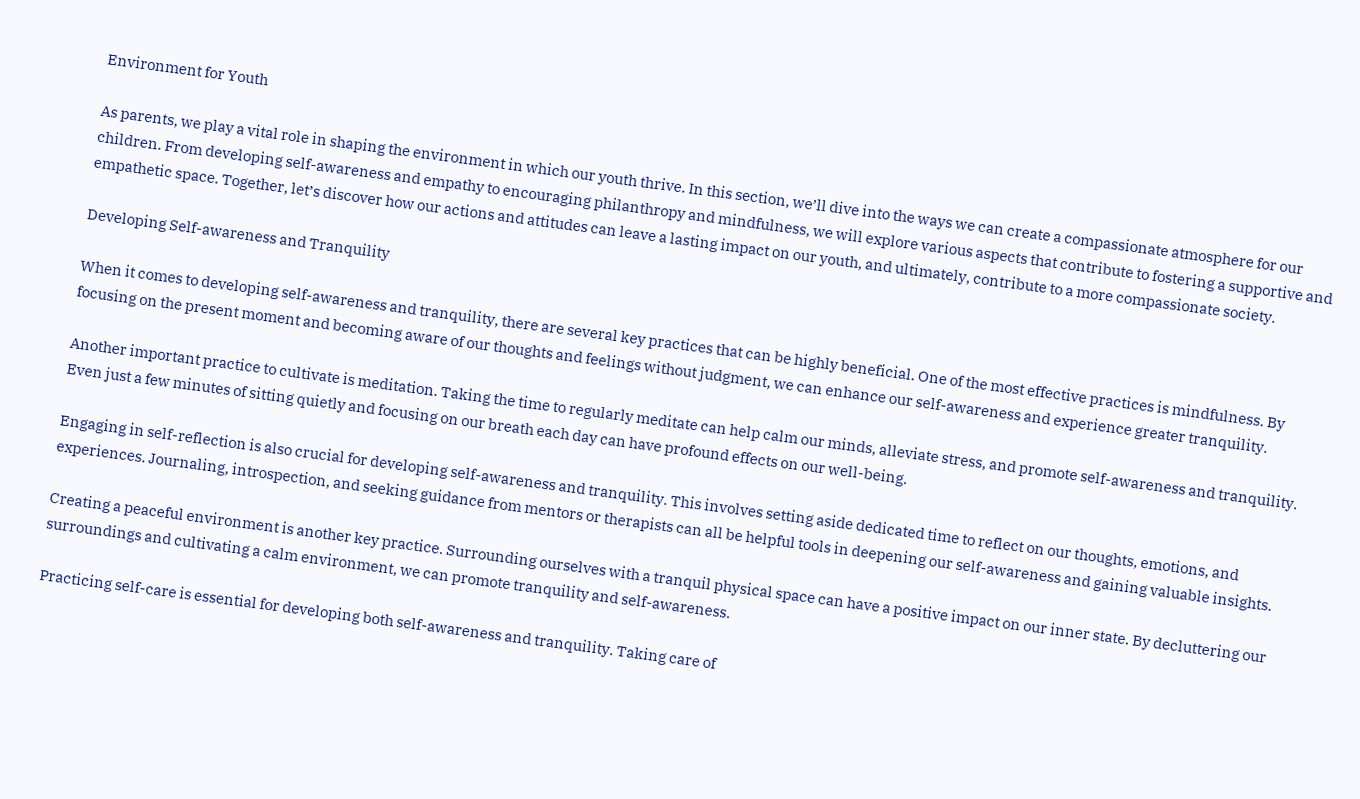Environment for Youth

As parents, we play a vital role in shaping the environment in which our youth thrive. In this section, we’ll dive into the ways we can create a compassionate atmosphere for our children. From developing self-awareness and empathy to encouraging philanthropy and mindfulness, we will explore various aspects that contribute to fostering a supportive and empathetic space. Together, let’s discover how our actions and attitudes can leave a lasting impact on our youth, and ultimately, contribute to a more compassionate society.

Developing Self-awareness and Tranquility

When it comes to developing self-awareness and tranquility, there are several key practices that can be highly beneficial. One of the most effective practices is mindfulness. By focusing on the present moment and becoming aware of our thoughts and feelings without judgment, we can enhance our self-awareness and experience greater tranquility.

Another important practice to cultivate is meditation. Taking the time to regularly meditate can help calm our minds, alleviate stress, and promote self-awareness and tranquility. Even just a few minutes of sitting quietly and focusing on our breath each day can have profound effects on our well-being.

Engaging in self-reflection is also crucial for developing self-awareness and tranquility. This involves setting aside dedicated time to reflect on our thoughts, emotions, and experiences. Journaling, introspection, and seeking guidance from mentors or therapists can all be helpful tools in deepening our self-awareness and gaining valuable insights.

Creating a peaceful environment is another key practice. Surrounding ourselves with a tranquil physical space can have a positive impact on our inner state. By decluttering our surroundings and cultivating a calm environment, we can promote tranquility and self-awareness.

Practicing self-care is essential for developing both self-awareness and tranquility. Taking care of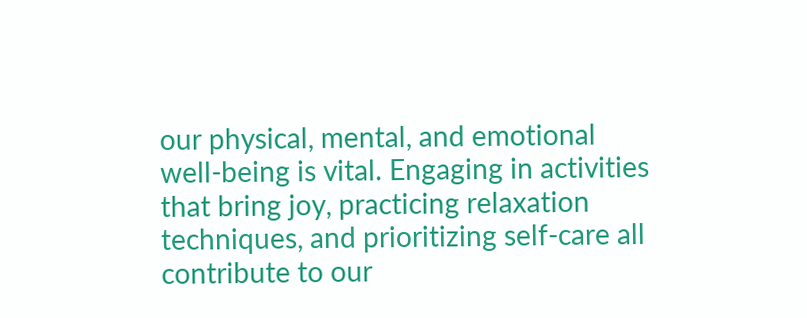our physical, mental, and emotional well-being is vital. Engaging in activities that bring joy, practicing relaxation techniques, and prioritizing self-care all contribute to our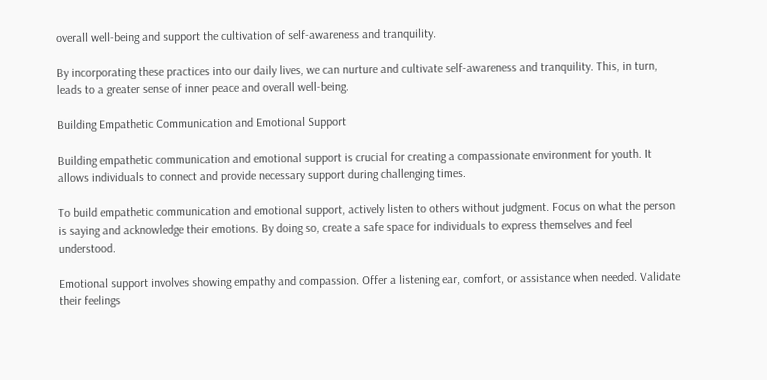overall well-being and support the cultivation of self-awareness and tranquility.

By incorporating these practices into our daily lives, we can nurture and cultivate self-awareness and tranquility. This, in turn, leads to a greater sense of inner peace and overall well-being.

Building Empathetic Communication and Emotional Support

Building empathetic communication and emotional support is crucial for creating a compassionate environment for youth. It allows individuals to connect and provide necessary support during challenging times.

To build empathetic communication and emotional support, actively listen to others without judgment. Focus on what the person is saying and acknowledge their emotions. By doing so, create a safe space for individuals to express themselves and feel understood.

Emotional support involves showing empathy and compassion. Offer a listening ear, comfort, or assistance when needed. Validate their feelings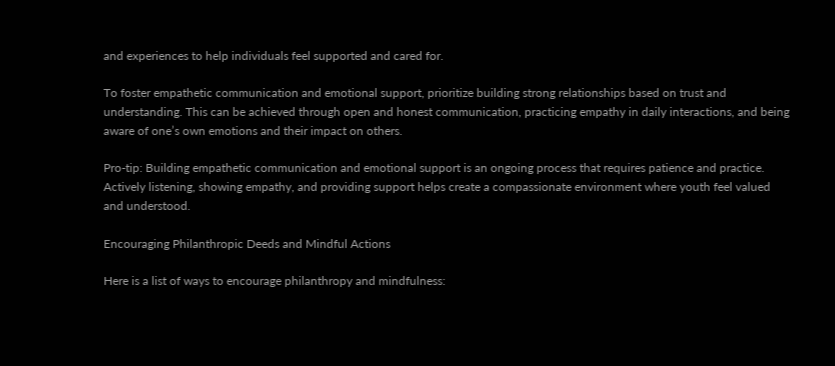and experiences to help individuals feel supported and cared for.

To foster empathetic communication and emotional support, prioritize building strong relationships based on trust and understanding. This can be achieved through open and honest communication, practicing empathy in daily interactions, and being aware of one’s own emotions and their impact on others.

Pro-tip: Building empathetic communication and emotional support is an ongoing process that requires patience and practice. Actively listening, showing empathy, and providing support helps create a compassionate environment where youth feel valued and understood.

Encouraging Philanthropic Deeds and Mindful Actions

Here is a list of ways to encourage philanthropy and mindfulness: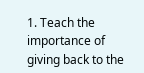1. Teach the importance of giving back to the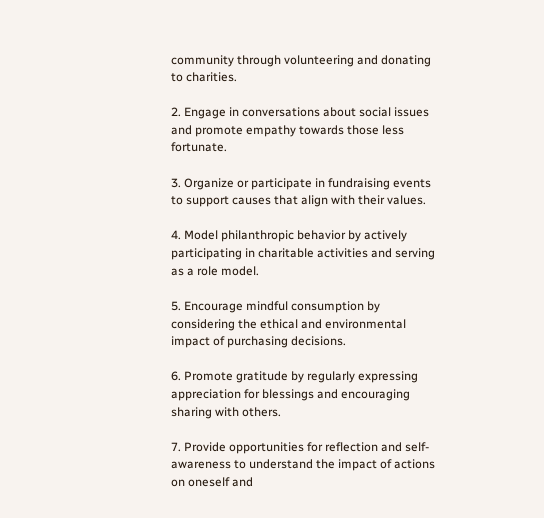community through volunteering and donating to charities.

2. Engage in conversations about social issues and promote empathy towards those less fortunate.

3. Organize or participate in fundraising events to support causes that align with their values.

4. Model philanthropic behavior by actively participating in charitable activities and serving as a role model.

5. Encourage mindful consumption by considering the ethical and environmental impact of purchasing decisions.

6. Promote gratitude by regularly expressing appreciation for blessings and encouraging sharing with others.

7. Provide opportunities for reflection and self-awareness to understand the impact of actions on oneself and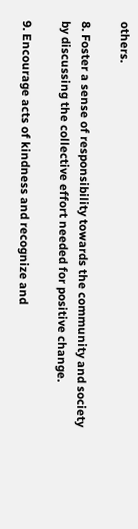others.

8. Foster a sense of responsibility towards the community and society by discussing the collective effort needed for positive change.

9. Encourage acts of kindness and recognize and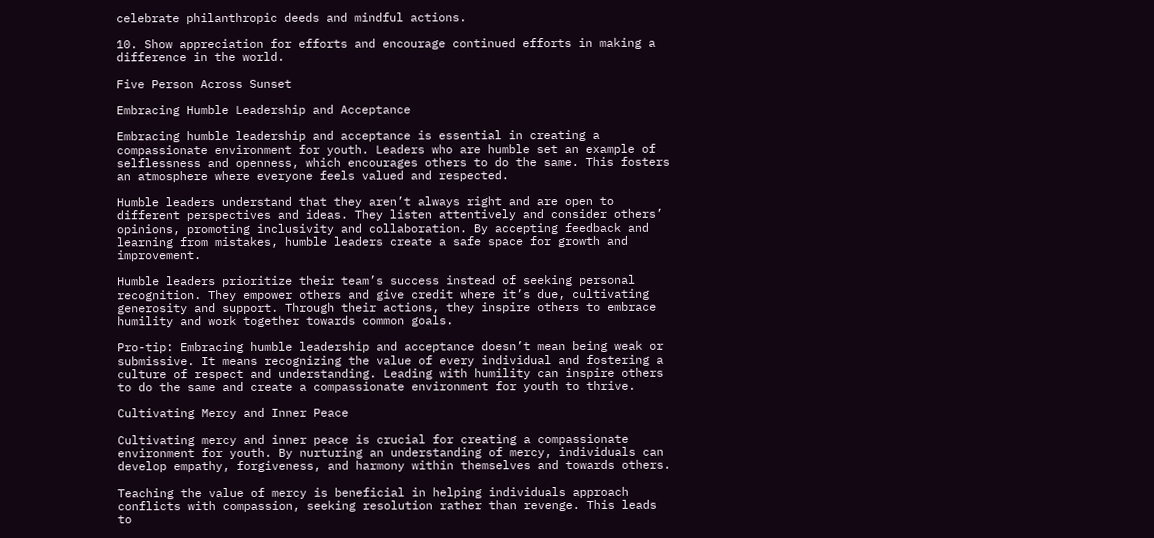celebrate philanthropic deeds and mindful actions.

10. Show appreciation for efforts and encourage continued efforts in making a difference in the world.

Five Person Across Sunset

Embracing Humble Leadership and Acceptance

Embracing humble leadership and acceptance is essential in creating a compassionate environment for youth. Leaders who are humble set an example of selflessness and openness, which encourages others to do the same. This fosters an atmosphere where everyone feels valued and respected.

Humble leaders understand that they aren’t always right and are open to different perspectives and ideas. They listen attentively and consider others’ opinions, promoting inclusivity and collaboration. By accepting feedback and learning from mistakes, humble leaders create a safe space for growth and improvement.

Humble leaders prioritize their team’s success instead of seeking personal recognition. They empower others and give credit where it’s due, cultivating generosity and support. Through their actions, they inspire others to embrace humility and work together towards common goals.

Pro-tip: Embracing humble leadership and acceptance doesn’t mean being weak or submissive. It means recognizing the value of every individual and fostering a culture of respect and understanding. Leading with humility can inspire others to do the same and create a compassionate environment for youth to thrive.

Cultivating Mercy and Inner Peace

Cultivating mercy and inner peace is crucial for creating a compassionate environment for youth. By nurturing an understanding of mercy, individuals can develop empathy, forgiveness, and harmony within themselves and towards others.

Teaching the value of mercy is beneficial in helping individuals approach conflicts with compassion, seeking resolution rather than revenge. This leads to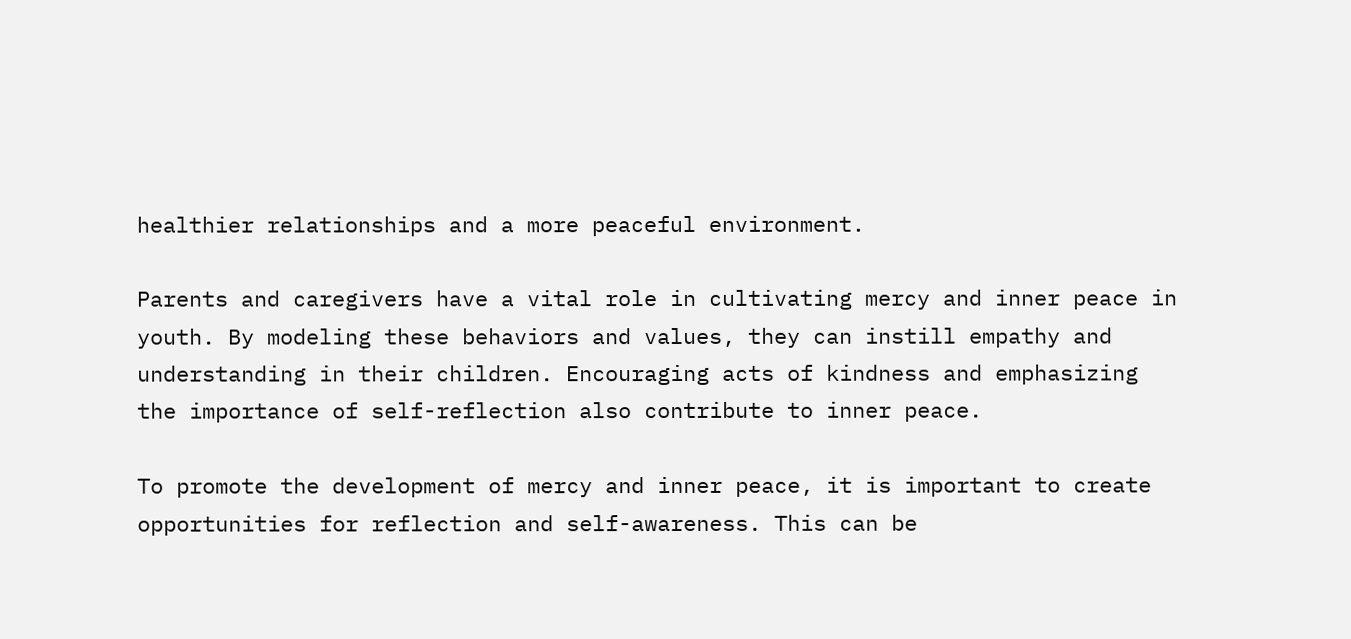healthier relationships and a more peaceful environment.

Parents and caregivers have a vital role in cultivating mercy and inner peace in youth. By modeling these behaviors and values, they can instill empathy and understanding in their children. Encouraging acts of kindness and emphasizing the importance of self-reflection also contribute to inner peace.

To promote the development of mercy and inner peace, it is important to create opportunities for reflection and self-awareness. This can be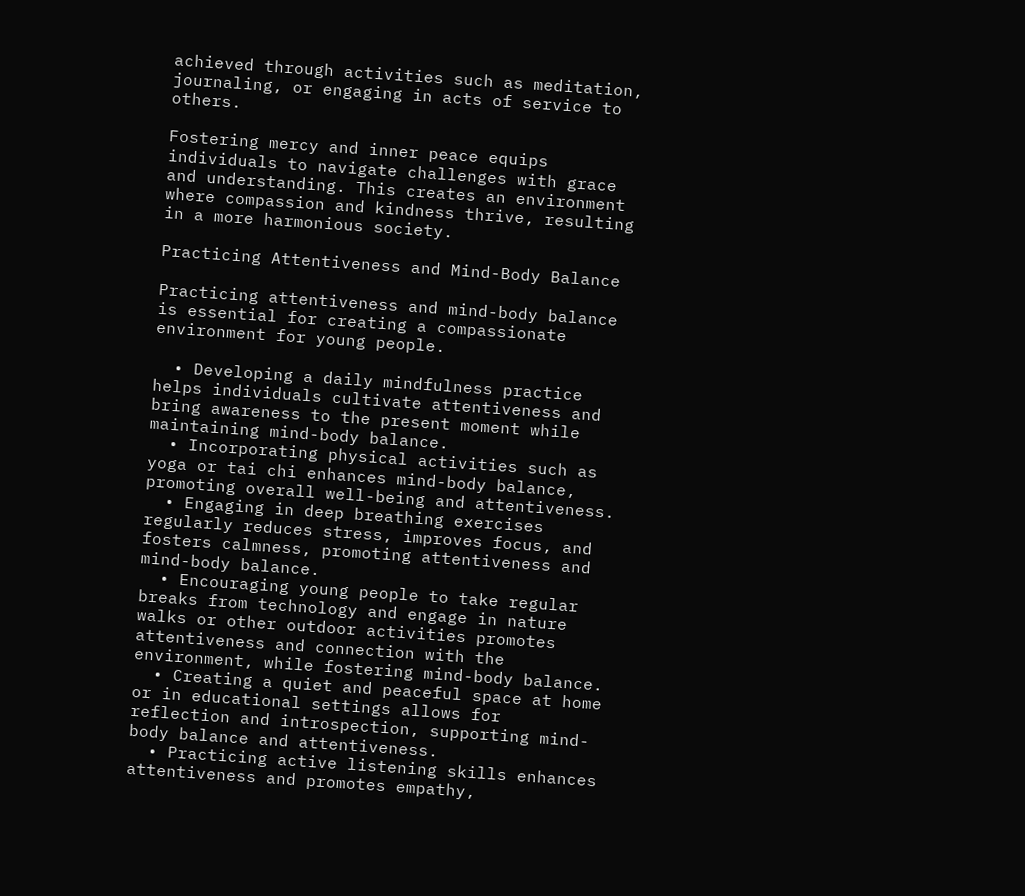achieved through activities such as meditation, journaling, or engaging in acts of service to others.

Fostering mercy and inner peace equips individuals to navigate challenges with grace and understanding. This creates an environment where compassion and kindness thrive, resulting in a more harmonious society.

Practicing Attentiveness and Mind-Body Balance

Practicing attentiveness and mind-body balance is essential for creating a compassionate environment for young people.

  • Developing a daily mindfulness practice helps individuals cultivate attentiveness and bring awareness to the present moment while maintaining mind-body balance.
  • Incorporating physical activities such as yoga or tai chi enhances mind-body balance, promoting overall well-being and attentiveness.
  • Engaging in deep breathing exercises regularly reduces stress, improves focus, and fosters calmness, promoting attentiveness and mind-body balance.
  • Encouraging young people to take regular breaks from technology and engage in nature walks or other outdoor activities promotes attentiveness and connection with the environment, while fostering mind-body balance.
  • Creating a quiet and peaceful space at home or in educational settings allows for reflection and introspection, supporting mind-body balance and attentiveness.
  • Practicing active listening skills enhances attentiveness and promotes empathy,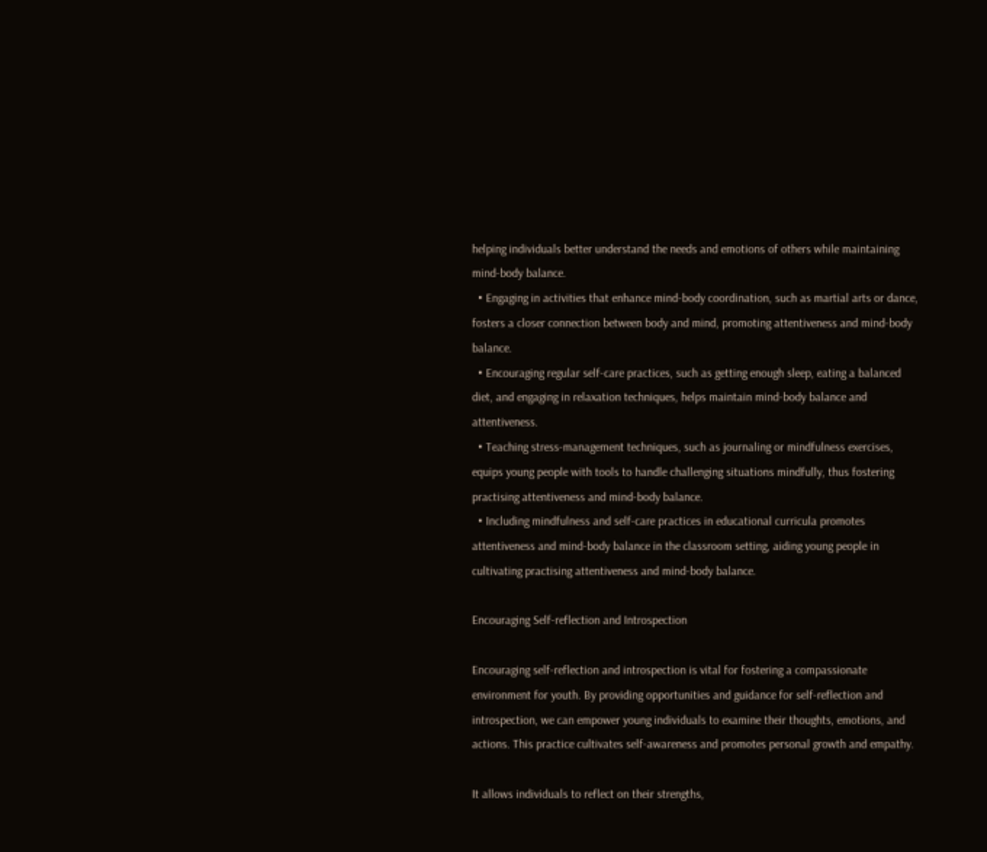helping individuals better understand the needs and emotions of others while maintaining mind-body balance.
  • Engaging in activities that enhance mind-body coordination, such as martial arts or dance, fosters a closer connection between body and mind, promoting attentiveness and mind-body balance.
  • Encouraging regular self-care practices, such as getting enough sleep, eating a balanced diet, and engaging in relaxation techniques, helps maintain mind-body balance and attentiveness.
  • Teaching stress-management techniques, such as journaling or mindfulness exercises, equips young people with tools to handle challenging situations mindfully, thus fostering practising attentiveness and mind-body balance.
  • Including mindfulness and self-care practices in educational curricula promotes attentiveness and mind-body balance in the classroom setting, aiding young people in cultivating practising attentiveness and mind-body balance.

Encouraging Self-reflection and Introspection

Encouraging self-reflection and introspection is vital for fostering a compassionate environment for youth. By providing opportunities and guidance for self-reflection and introspection, we can empower young individuals to examine their thoughts, emotions, and actions. This practice cultivates self-awareness and promotes personal growth and empathy.

It allows individuals to reflect on their strengths,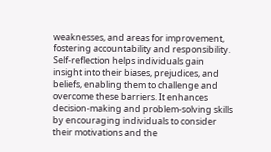weaknesses, and areas for improvement, fostering accountability and responsibility. Self-reflection helps individuals gain insight into their biases, prejudices, and beliefs, enabling them to challenge and overcome these barriers. It enhances decision-making and problem-solving skills by encouraging individuals to consider their motivations and the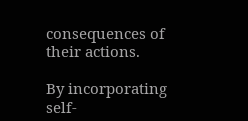consequences of their actions.

By incorporating self-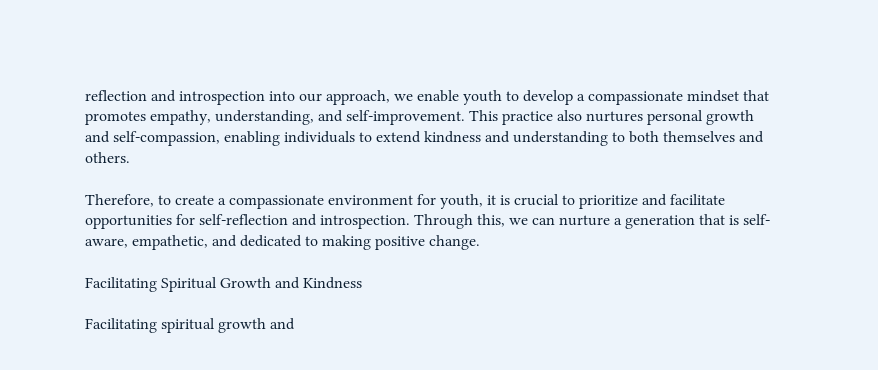reflection and introspection into our approach, we enable youth to develop a compassionate mindset that promotes empathy, understanding, and self-improvement. This practice also nurtures personal growth and self-compassion, enabling individuals to extend kindness and understanding to both themselves and others.

Therefore, to create a compassionate environment for youth, it is crucial to prioritize and facilitate opportunities for self-reflection and introspection. Through this, we can nurture a generation that is self-aware, empathetic, and dedicated to making positive change.

Facilitating Spiritual Growth and Kindness

Facilitating spiritual growth and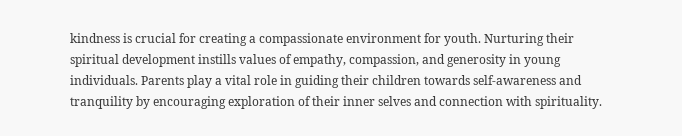kindness is crucial for creating a compassionate environment for youth. Nurturing their spiritual development instills values of empathy, compassion, and generosity in young individuals. Parents play a vital role in guiding their children towards self-awareness and tranquility by encouraging exploration of their inner selves and connection with spirituality.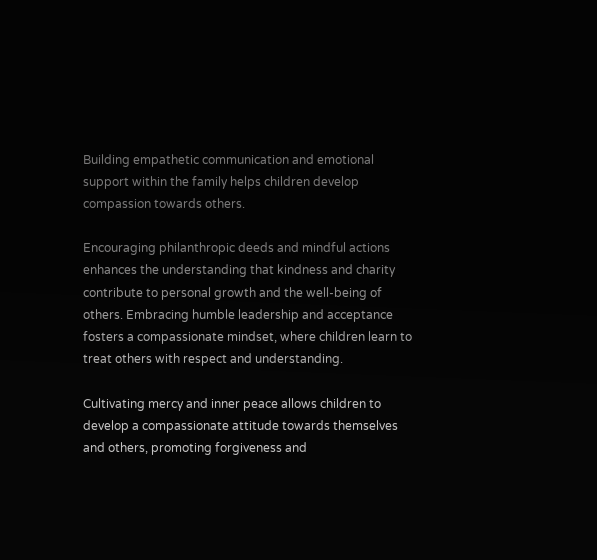Building empathetic communication and emotional support within the family helps children develop compassion towards others.

Encouraging philanthropic deeds and mindful actions enhances the understanding that kindness and charity contribute to personal growth and the well-being of others. Embracing humble leadership and acceptance fosters a compassionate mindset, where children learn to treat others with respect and understanding.

Cultivating mercy and inner peace allows children to develop a compassionate attitude towards themselves and others, promoting forgiveness and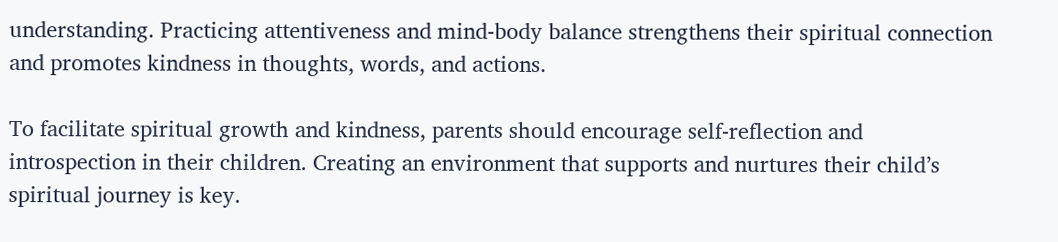understanding. Practicing attentiveness and mind-body balance strengthens their spiritual connection and promotes kindness in thoughts, words, and actions.

To facilitate spiritual growth and kindness, parents should encourage self-reflection and introspection in their children. Creating an environment that supports and nurtures their child’s spiritual journey is key.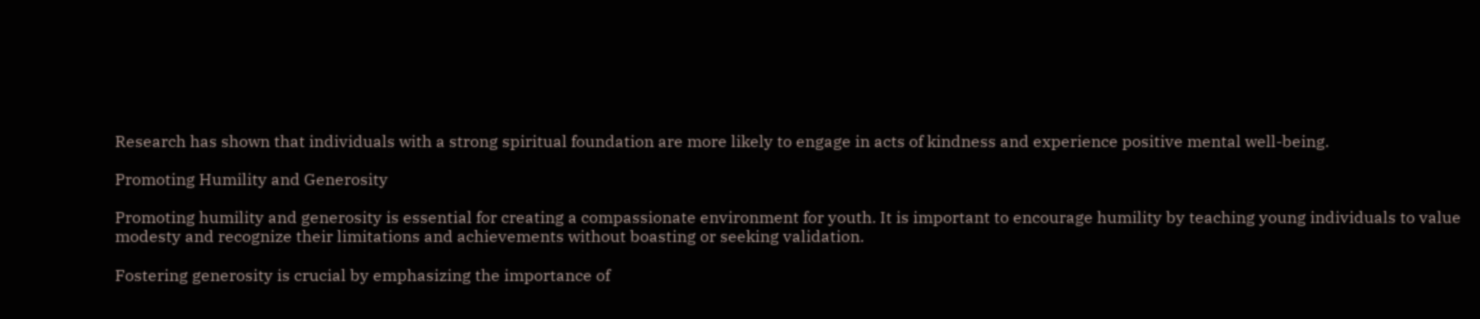Research has shown that individuals with a strong spiritual foundation are more likely to engage in acts of kindness and experience positive mental well-being.

Promoting Humility and Generosity

Promoting humility and generosity is essential for creating a compassionate environment for youth. It is important to encourage humility by teaching young individuals to value modesty and recognize their limitations and achievements without boasting or seeking validation.

Fostering generosity is crucial by emphasizing the importance of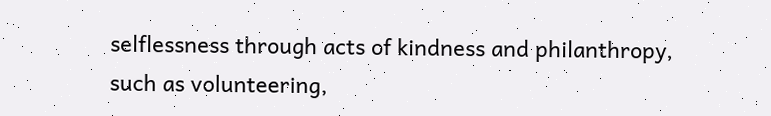selflessness through acts of kindness and philanthropy, such as volunteering,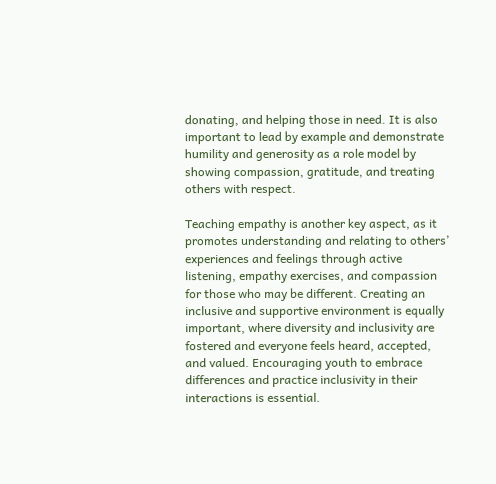donating, and helping those in need. It is also important to lead by example and demonstrate humility and generosity as a role model by showing compassion, gratitude, and treating others with respect.

Teaching empathy is another key aspect, as it promotes understanding and relating to others’ experiences and feelings through active listening, empathy exercises, and compassion for those who may be different. Creating an inclusive and supportive environment is equally important, where diversity and inclusivity are fostered and everyone feels heard, accepted, and valued. Encouraging youth to embrace differences and practice inclusivity in their interactions is essential.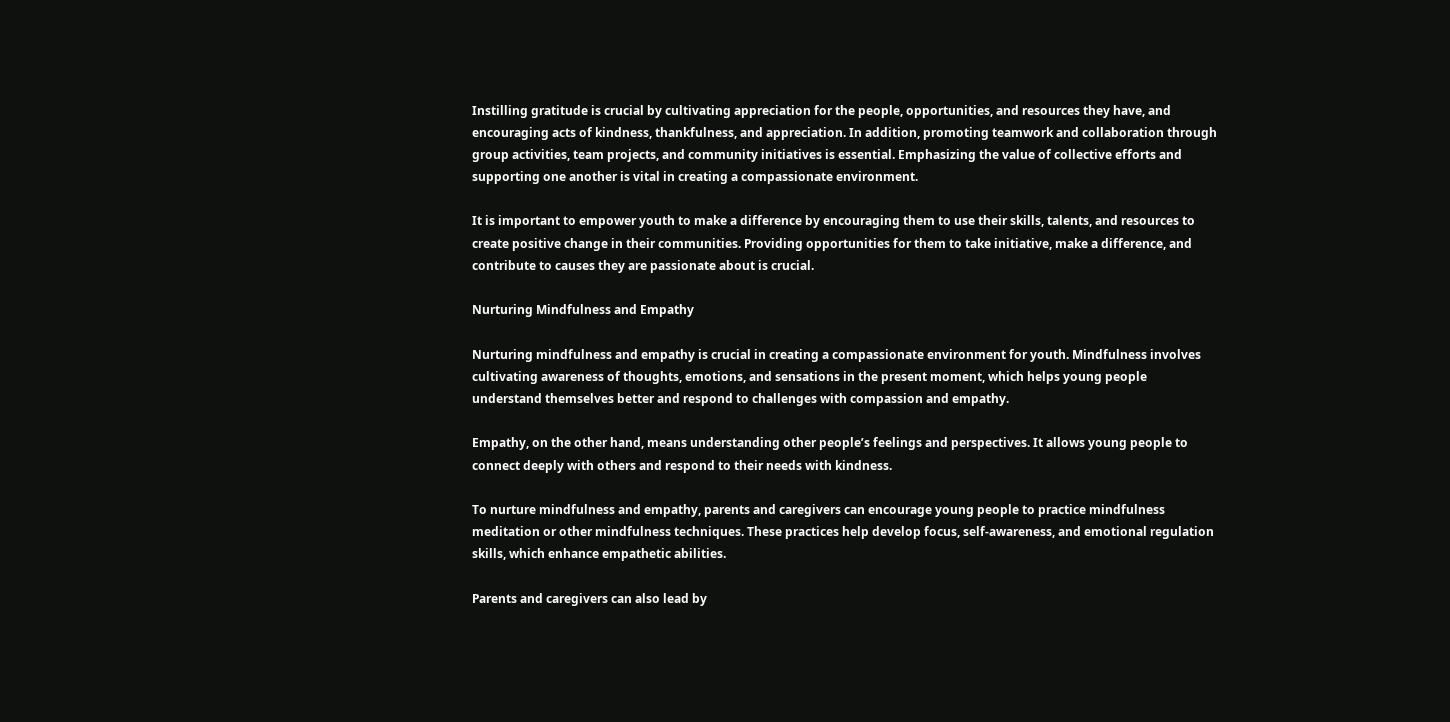Instilling gratitude is crucial by cultivating appreciation for the people, opportunities, and resources they have, and encouraging acts of kindness, thankfulness, and appreciation. In addition, promoting teamwork and collaboration through group activities, team projects, and community initiatives is essential. Emphasizing the value of collective efforts and supporting one another is vital in creating a compassionate environment.

It is important to empower youth to make a difference by encouraging them to use their skills, talents, and resources to create positive change in their communities. Providing opportunities for them to take initiative, make a difference, and contribute to causes they are passionate about is crucial.

Nurturing Mindfulness and Empathy

Nurturing mindfulness and empathy is crucial in creating a compassionate environment for youth. Mindfulness involves cultivating awareness of thoughts, emotions, and sensations in the present moment, which helps young people understand themselves better and respond to challenges with compassion and empathy.

Empathy, on the other hand, means understanding other people’s feelings and perspectives. It allows young people to connect deeply with others and respond to their needs with kindness.

To nurture mindfulness and empathy, parents and caregivers can encourage young people to practice mindfulness meditation or other mindfulness techniques. These practices help develop focus, self-awareness, and emotional regulation skills, which enhance empathetic abilities.

Parents and caregivers can also lead by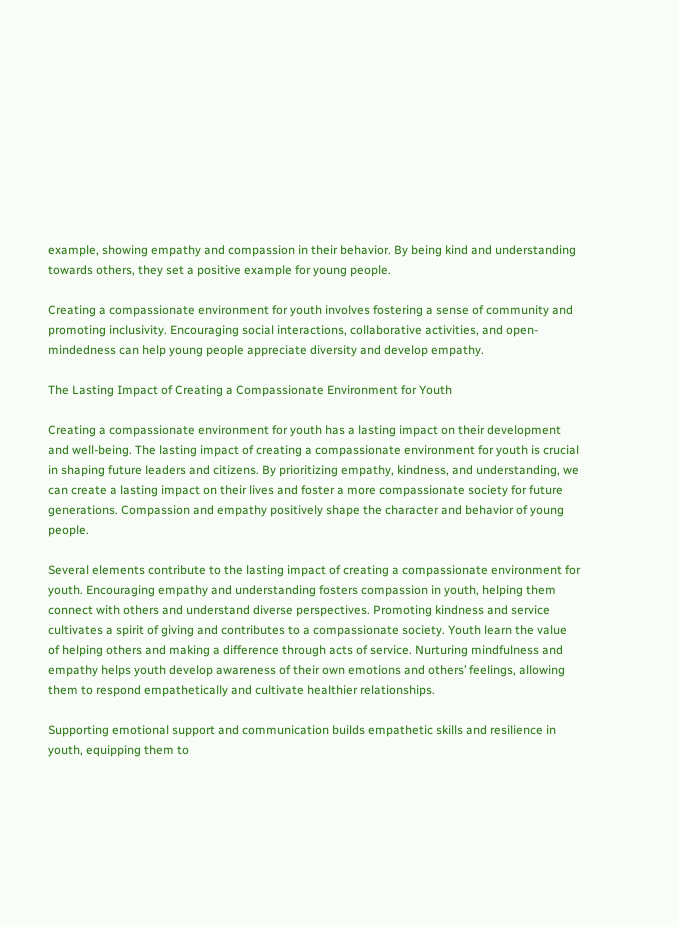example, showing empathy and compassion in their behavior. By being kind and understanding towards others, they set a positive example for young people.

Creating a compassionate environment for youth involves fostering a sense of community and promoting inclusivity. Encouraging social interactions, collaborative activities, and open-mindedness can help young people appreciate diversity and develop empathy.

The Lasting Impact of Creating a Compassionate Environment for Youth

Creating a compassionate environment for youth has a lasting impact on their development and well-being. The lasting impact of creating a compassionate environment for youth is crucial in shaping future leaders and citizens. By prioritizing empathy, kindness, and understanding, we can create a lasting impact on their lives and foster a more compassionate society for future generations. Compassion and empathy positively shape the character and behavior of young people.

Several elements contribute to the lasting impact of creating a compassionate environment for youth. Encouraging empathy and understanding fosters compassion in youth, helping them connect with others and understand diverse perspectives. Promoting kindness and service cultivates a spirit of giving and contributes to a compassionate society. Youth learn the value of helping others and making a difference through acts of service. Nurturing mindfulness and empathy helps youth develop awareness of their own emotions and others’ feelings, allowing them to respond empathetically and cultivate healthier relationships.

Supporting emotional support and communication builds empathetic skills and resilience in youth, equipping them to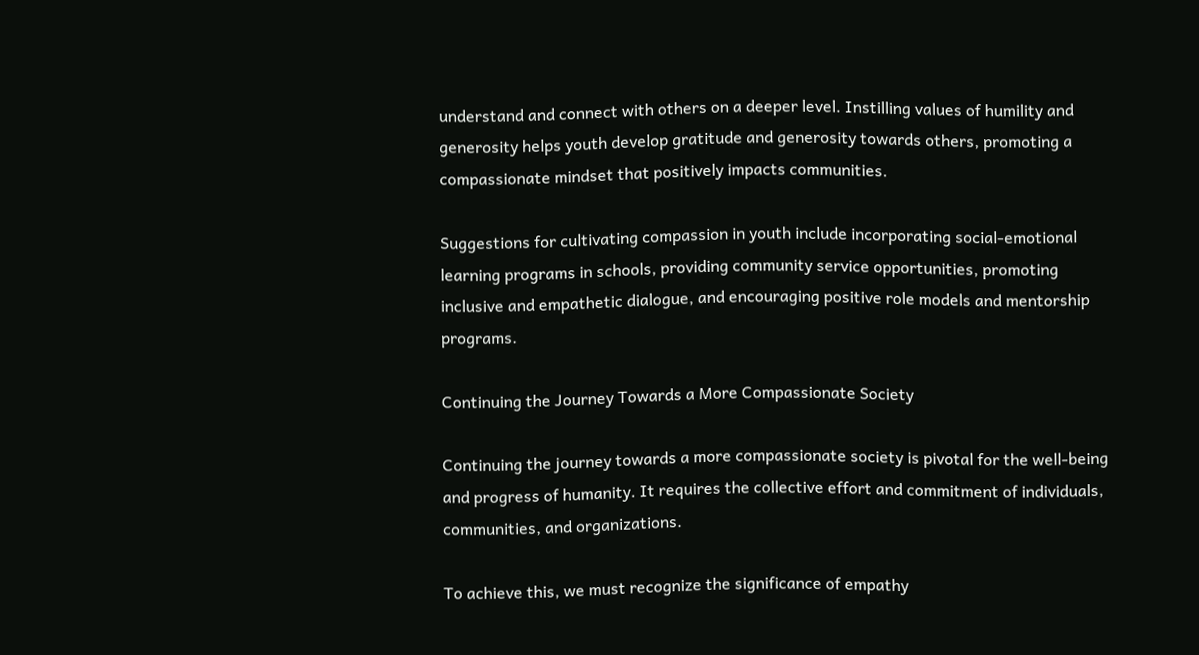understand and connect with others on a deeper level. Instilling values of humility and generosity helps youth develop gratitude and generosity towards others, promoting a compassionate mindset that positively impacts communities.

Suggestions for cultivating compassion in youth include incorporating social-emotional learning programs in schools, providing community service opportunities, promoting inclusive and empathetic dialogue, and encouraging positive role models and mentorship programs.

Continuing the Journey Towards a More Compassionate Society

Continuing the journey towards a more compassionate society is pivotal for the well-being and progress of humanity. It requires the collective effort and commitment of individuals, communities, and organizations.

To achieve this, we must recognize the significance of empathy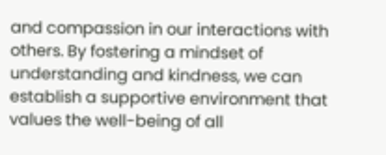and compassion in our interactions with others. By fostering a mindset of understanding and kindness, we can establish a supportive environment that values the well-being of all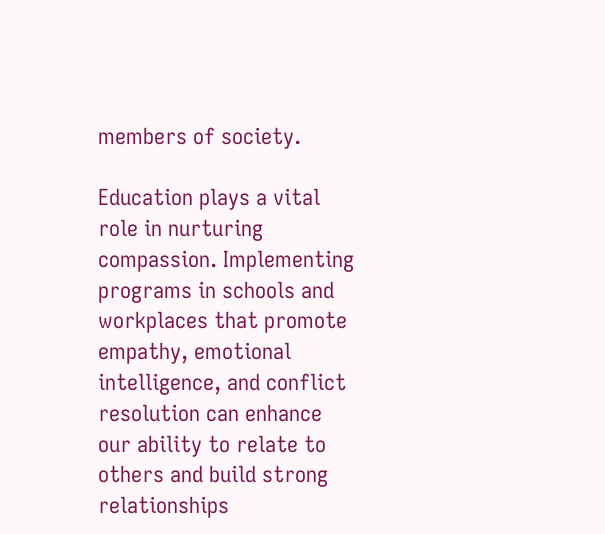members of society.

Education plays a vital role in nurturing compassion. Implementing programs in schools and workplaces that promote empathy, emotional intelligence, and conflict resolution can enhance our ability to relate to others and build strong relationships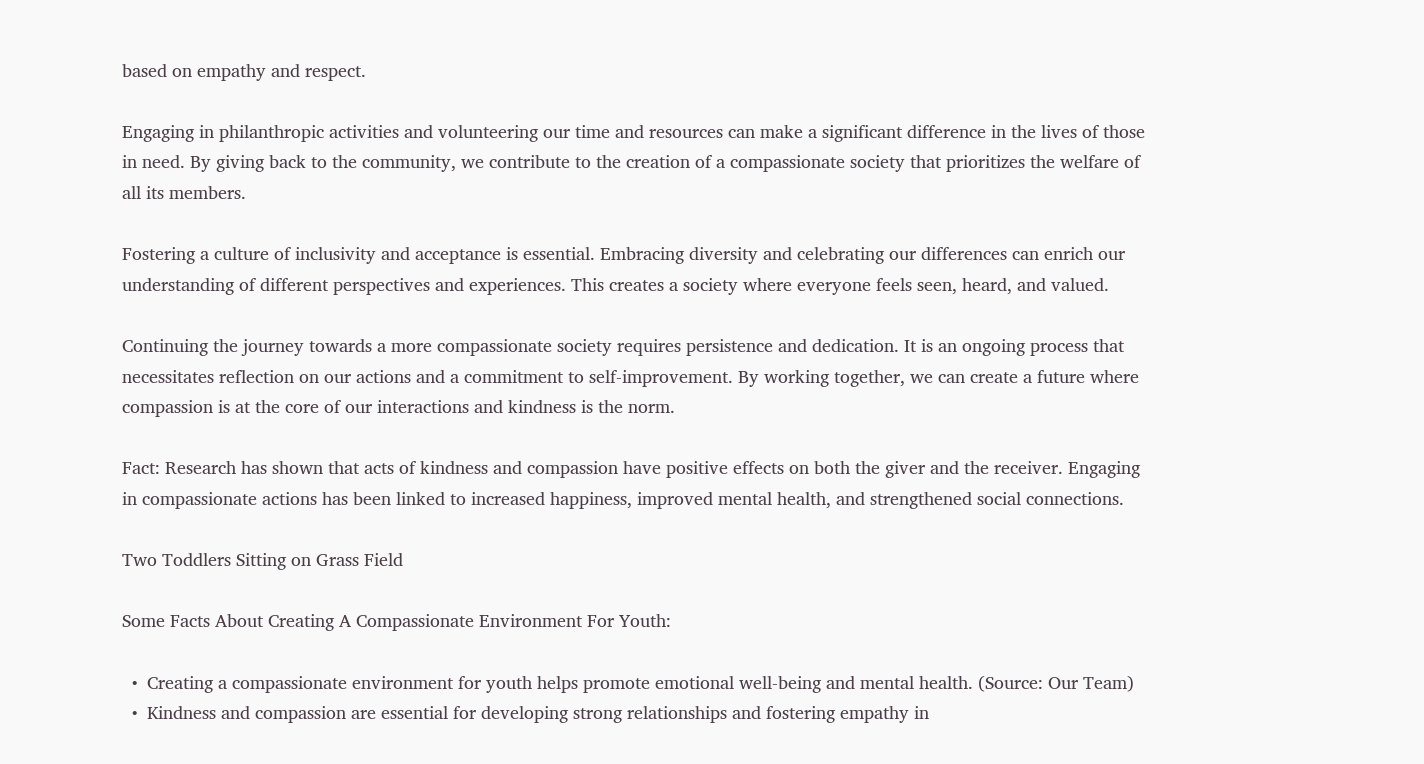based on empathy and respect.

Engaging in philanthropic activities and volunteering our time and resources can make a significant difference in the lives of those in need. By giving back to the community, we contribute to the creation of a compassionate society that prioritizes the welfare of all its members.

Fostering a culture of inclusivity and acceptance is essential. Embracing diversity and celebrating our differences can enrich our understanding of different perspectives and experiences. This creates a society where everyone feels seen, heard, and valued.

Continuing the journey towards a more compassionate society requires persistence and dedication. It is an ongoing process that necessitates reflection on our actions and a commitment to self-improvement. By working together, we can create a future where compassion is at the core of our interactions and kindness is the norm.

Fact: Research has shown that acts of kindness and compassion have positive effects on both the giver and the receiver. Engaging in compassionate actions has been linked to increased happiness, improved mental health, and strengthened social connections.

Two Toddlers Sitting on Grass Field

Some Facts About Creating A Compassionate Environment For Youth:

  •  Creating a compassionate environment for youth helps promote emotional well-being and mental health. (Source: Our Team)
  •  Kindness and compassion are essential for developing strong relationships and fostering empathy in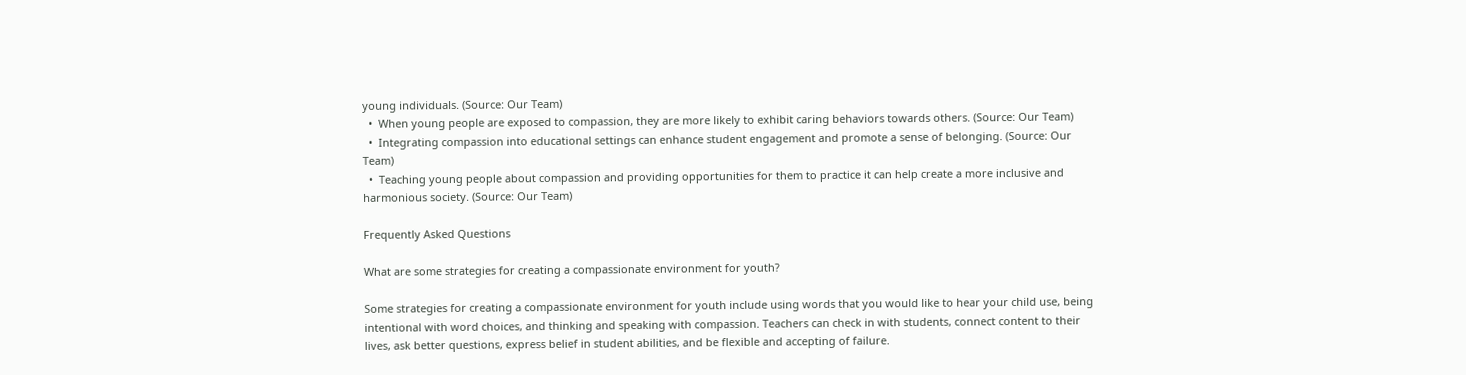young individuals. (Source: Our Team)
  •  When young people are exposed to compassion, they are more likely to exhibit caring behaviors towards others. (Source: Our Team)
  •  Integrating compassion into educational settings can enhance student engagement and promote a sense of belonging. (Source: Our Team)
  •  Teaching young people about compassion and providing opportunities for them to practice it can help create a more inclusive and harmonious society. (Source: Our Team)

Frequently Asked Questions

What are some strategies for creating a compassionate environment for youth?

Some strategies for creating a compassionate environment for youth include using words that you would like to hear your child use, being intentional with word choices, and thinking and speaking with compassion. Teachers can check in with students, connect content to their lives, ask better questions, express belief in student abilities, and be flexible and accepting of failure.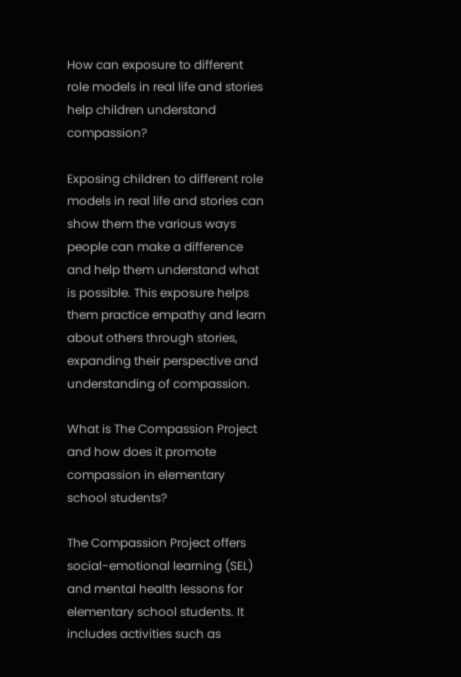How can exposure to different role models in real life and stories help children understand compassion?

Exposing children to different role models in real life and stories can show them the various ways people can make a difference and help them understand what is possible. This exposure helps them practice empathy and learn about others through stories, expanding their perspective and understanding of compassion.

What is The Compassion Project and how does it promote compassion in elementary school students?

The Compassion Project offers social-emotional learning (SEL) and mental health lessons for elementary school students. It includes activities such as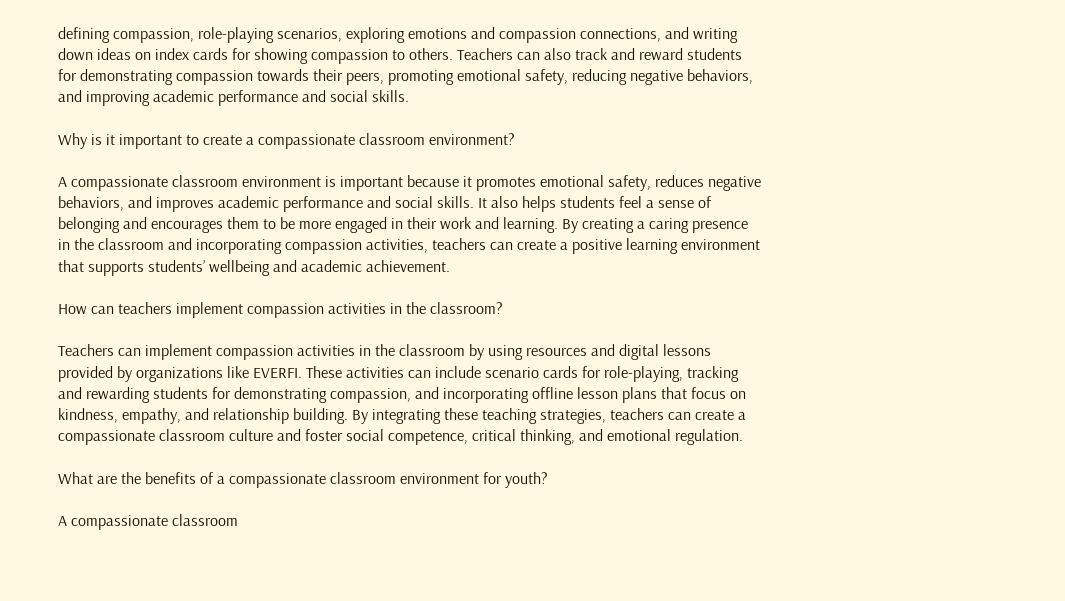defining compassion, role-playing scenarios, exploring emotions and compassion connections, and writing down ideas on index cards for showing compassion to others. Teachers can also track and reward students for demonstrating compassion towards their peers, promoting emotional safety, reducing negative behaviors, and improving academic performance and social skills.

Why is it important to create a compassionate classroom environment?

A compassionate classroom environment is important because it promotes emotional safety, reduces negative behaviors, and improves academic performance and social skills. It also helps students feel a sense of belonging and encourages them to be more engaged in their work and learning. By creating a caring presence in the classroom and incorporating compassion activities, teachers can create a positive learning environment that supports students’ wellbeing and academic achievement.

How can teachers implement compassion activities in the classroom?

Teachers can implement compassion activities in the classroom by using resources and digital lessons provided by organizations like EVERFI. These activities can include scenario cards for role-playing, tracking and rewarding students for demonstrating compassion, and incorporating offline lesson plans that focus on kindness, empathy, and relationship building. By integrating these teaching strategies, teachers can create a compassionate classroom culture and foster social competence, critical thinking, and emotional regulation.

What are the benefits of a compassionate classroom environment for youth?

A compassionate classroom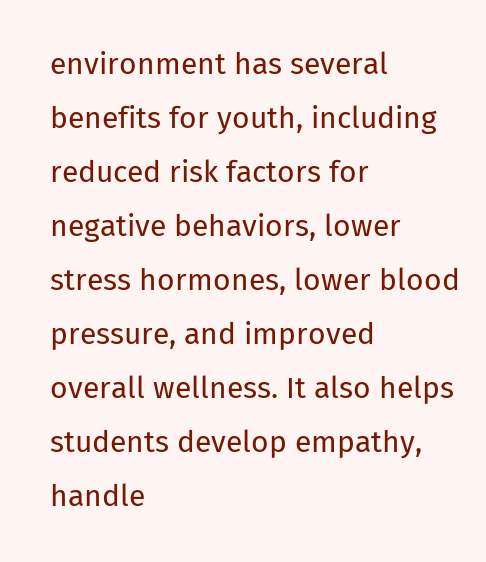environment has several benefits for youth, including reduced risk factors for negative behaviors, lower stress hormones, lower blood pressure, and improved overall wellness. It also helps students develop empathy, handle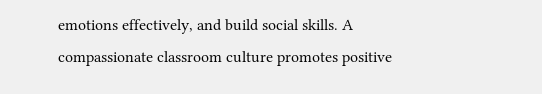emotions effectively, and build social skills. A compassionate classroom culture promotes positive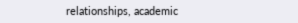relationships, academic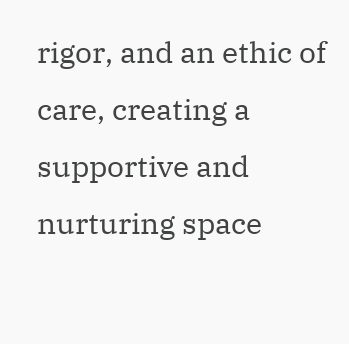rigor, and an ethic of care, creating a supportive and nurturing space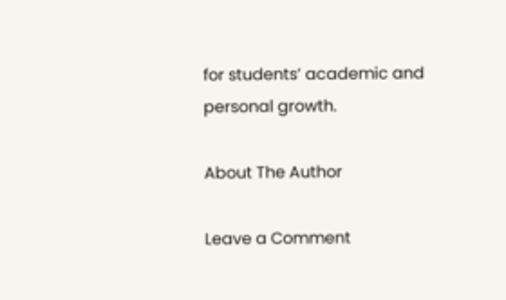for students’ academic and personal growth.

About The Author

Leave a Comment